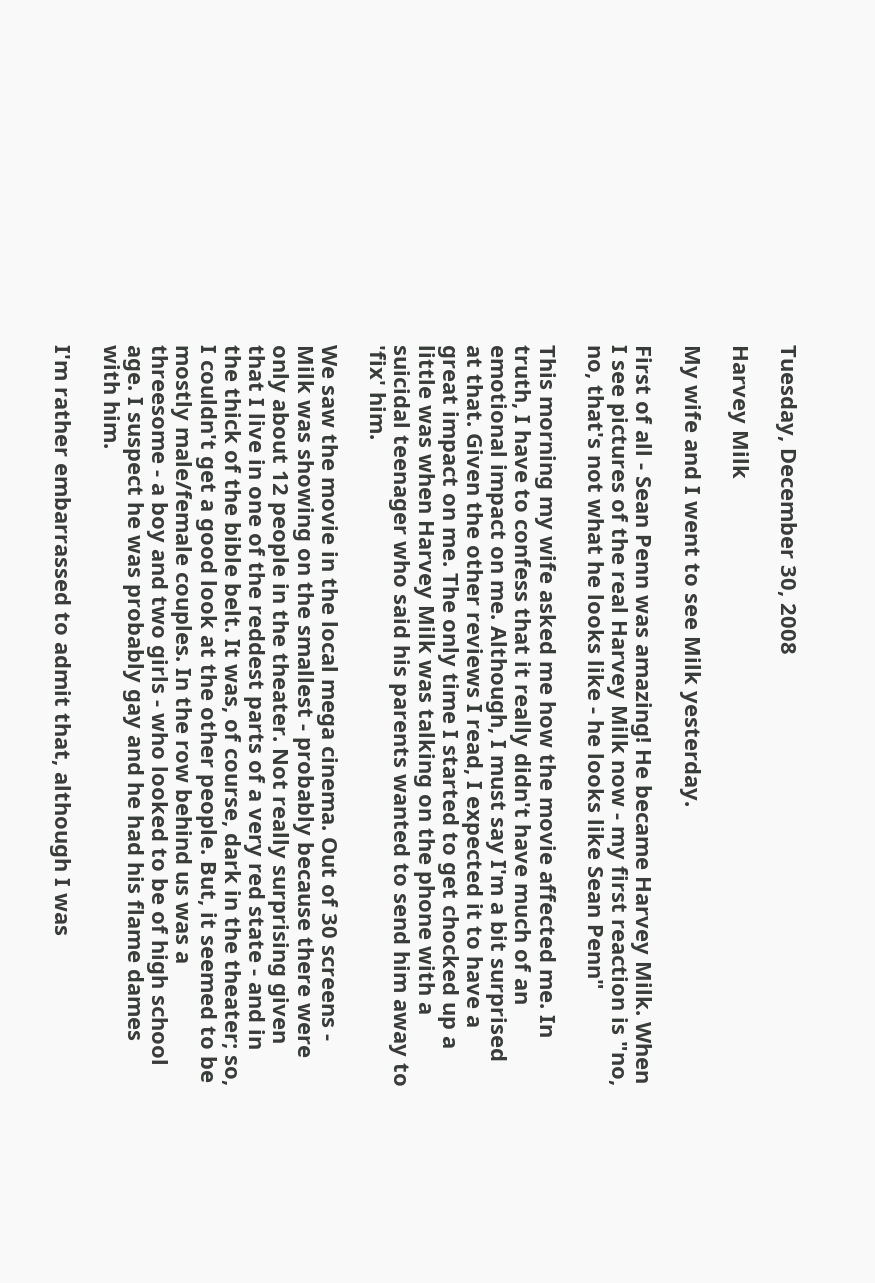Tuesday, December 30, 2008

Harvey Milk

My wife and I went to see Milk yesterday.

First of all - Sean Penn was amazing! He became Harvey Milk. When I see pictures of the real Harvey Milk now - my first reaction is "no, no, that's not what he looks like - he looks like Sean Penn"

This morning my wife asked me how the movie affected me. In truth, I have to confess that it really didn't have much of an emotional impact on me. Although, I must say I'm a bit surprised at that. Given the other reviews I read, I expected it to have a great impact on me. The only time I started to get chocked up a little was when Harvey Milk was talking on the phone with a suicidal teenager who said his parents wanted to send him away to 'fix' him.

We saw the movie in the local mega cinema. Out of 30 screens - Milk was showing on the smallest - probably because there were only about 12 people in the theater. Not really surprising given that I live in one of the reddest parts of a very red state - and in the thick of the bible belt. It was, of course, dark in the theater; so, I couldn't get a good look at the other people. But, it seemed to be mostly male/female couples. In the row behind us was a threesome - a boy and two girls - who looked to be of high school age. I suspect he was probably gay and he had his flame dames with him.

I'm rather embarrassed to admit that, although I was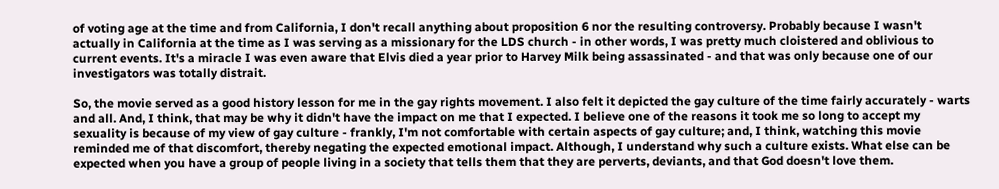of voting age at the time and from California, I don't recall anything about proposition 6 nor the resulting controversy. Probably because I wasn't actually in California at the time as I was serving as a missionary for the LDS church - in other words, I was pretty much cloistered and oblivious to current events. It's a miracle I was even aware that Elvis died a year prior to Harvey Milk being assassinated - and that was only because one of our investigators was totally distrait.

So, the movie served as a good history lesson for me in the gay rights movement. I also felt it depicted the gay culture of the time fairly accurately - warts and all. And, I think, that may be why it didn't have the impact on me that I expected. I believe one of the reasons it took me so long to accept my sexuality is because of my view of gay culture - frankly, I'm not comfortable with certain aspects of gay culture; and, I think, watching this movie reminded me of that discomfort, thereby negating the expected emotional impact. Although, I understand why such a culture exists. What else can be expected when you have a group of people living in a society that tells them that they are perverts, deviants, and that God doesn't love them.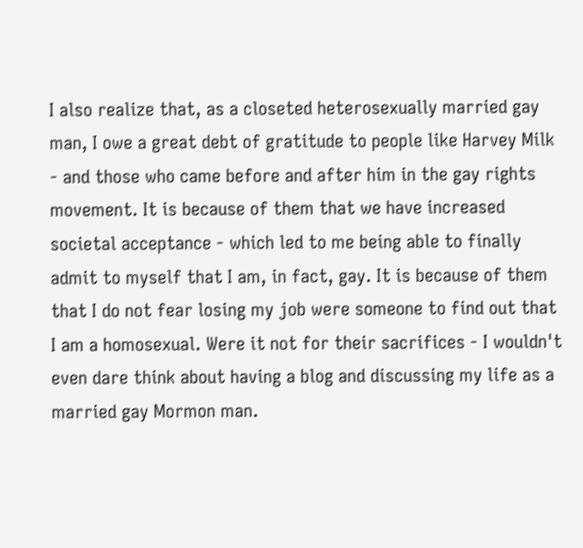I also realize that, as a closeted heterosexually married gay man, I owe a great debt of gratitude to people like Harvey Milk - and those who came before and after him in the gay rights movement. It is because of them that we have increased societal acceptance - which led to me being able to finally admit to myself that I am, in fact, gay. It is because of them that I do not fear losing my job were someone to find out that I am a homosexual. Were it not for their sacrifices - I wouldn't even dare think about having a blog and discussing my life as a married gay Mormon man.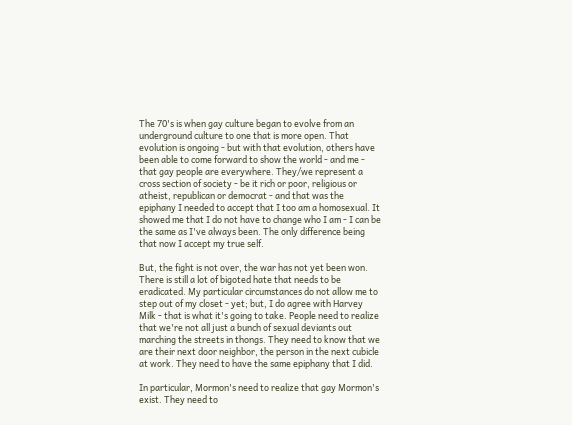The 70's is when gay culture began to evolve from an underground culture to one that is more open. That evolution is ongoing - but with that evolution, others have been able to come forward to show the world - and me - that gay people are everywhere. They/we represent a cross section of society - be it rich or poor, religious or atheist, republican or democrat - and that was the epiphany I needed to accept that I too am a homosexual. It showed me that I do not have to change who I am - I can be the same as I've always been. The only difference being that now I accept my true self.

But, the fight is not over, the war has not yet been won. There is still a lot of bigoted hate that needs to be eradicated. My particular circumstances do not allow me to step out of my closet - yet; but, I do agree with Harvey Milk - that is what it's going to take. People need to realize that we're not all just a bunch of sexual deviants out marching the streets in thongs. They need to know that we are their next door neighbor, the person in the next cubicle at work. They need to have the same epiphany that I did.

In particular, Mormon's need to realize that gay Mormon's exist. They need to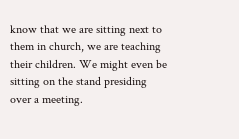know that we are sitting next to them in church, we are teaching their children. We might even be sitting on the stand presiding over a meeting.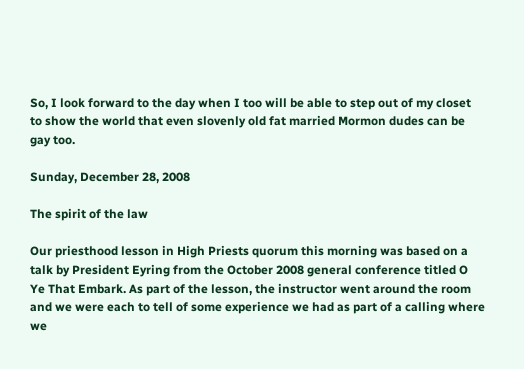So, I look forward to the day when I too will be able to step out of my closet to show the world that even slovenly old fat married Mormon dudes can be gay too.

Sunday, December 28, 2008

The spirit of the law

Our priesthood lesson in High Priests quorum this morning was based on a talk by President Eyring from the October 2008 general conference titled O Ye That Embark. As part of the lesson, the instructor went around the room and we were each to tell of some experience we had as part of a calling where we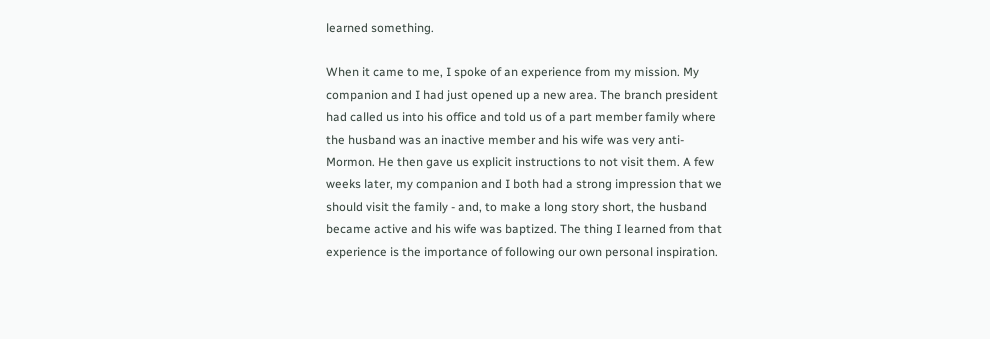learned something.

When it came to me, I spoke of an experience from my mission. My companion and I had just opened up a new area. The branch president had called us into his office and told us of a part member family where the husband was an inactive member and his wife was very anti-Mormon. He then gave us explicit instructions to not visit them. A few weeks later, my companion and I both had a strong impression that we should visit the family - and, to make a long story short, the husband became active and his wife was baptized. The thing I learned from that experience is the importance of following our own personal inspiration.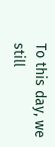To this day, we still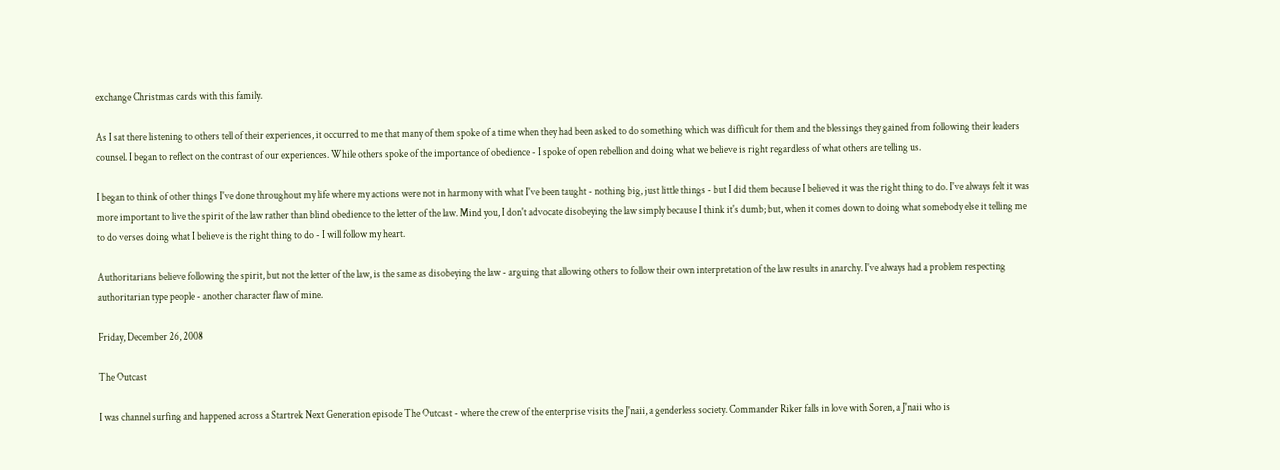exchange Christmas cards with this family.

As I sat there listening to others tell of their experiences, it occurred to me that many of them spoke of a time when they had been asked to do something which was difficult for them and the blessings they gained from following their leaders counsel. I began to reflect on the contrast of our experiences. While others spoke of the importance of obedience - I spoke of open rebellion and doing what we believe is right regardless of what others are telling us.

I began to think of other things I've done throughout my life where my actions were not in harmony with what I've been taught - nothing big, just little things - but I did them because I believed it was the right thing to do. I've always felt it was more important to live the spirit of the law rather than blind obedience to the letter of the law. Mind you, I don't advocate disobeying the law simply because I think it's dumb; but, when it comes down to doing what somebody else it telling me to do verses doing what I believe is the right thing to do - I will follow my heart.

Authoritarians believe following the spirit, but not the letter of the law, is the same as disobeying the law - arguing that allowing others to follow their own interpretation of the law results in anarchy. I've always had a problem respecting authoritarian type people - another character flaw of mine.

Friday, December 26, 2008

The Outcast

I was channel surfing and happened across a Startrek Next Generation episode The Outcast - where the crew of the enterprise visits the J'naii, a genderless society. Commander Riker falls in love with Soren, a J'naii who is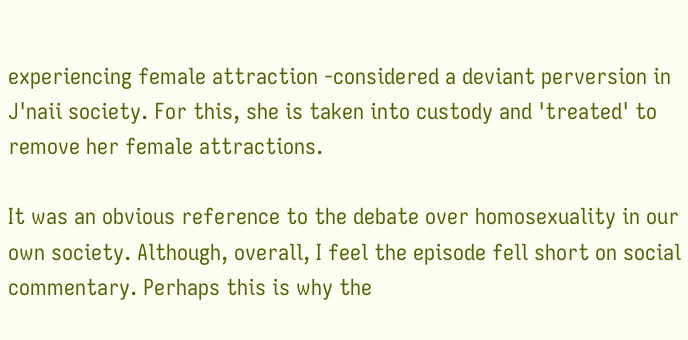experiencing female attraction -considered a deviant perversion in J'naii society. For this, she is taken into custody and 'treated' to remove her female attractions.

It was an obvious reference to the debate over homosexuality in our own society. Although, overall, I feel the episode fell short on social commentary. Perhaps this is why the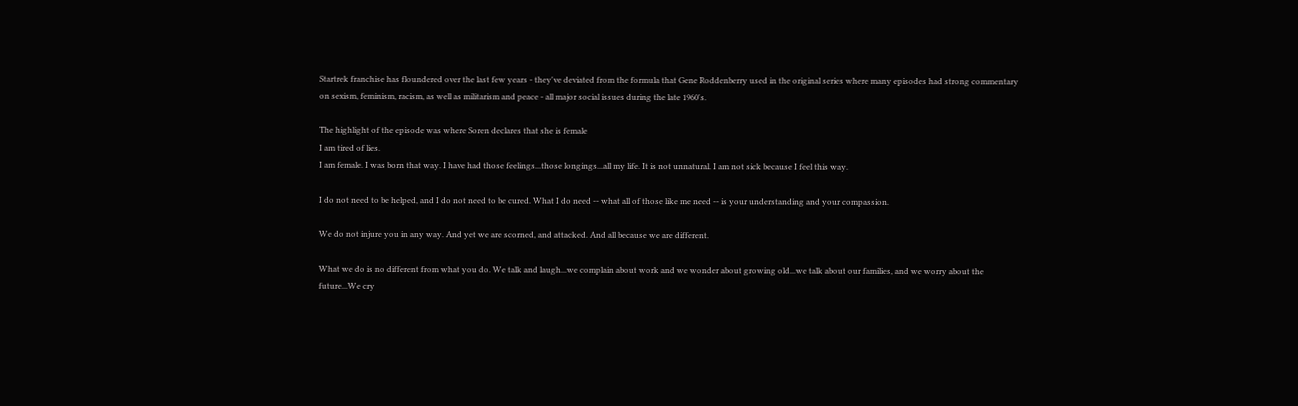Startrek franchise has floundered over the last few years - they've deviated from the formula that Gene Roddenberry used in the original series where many episodes had strong commentary on sexism, feminism, racism, as well as militarism and peace - all major social issues during the late 1960's.

The highlight of the episode was where Soren declares that she is female
I am tired of lies.
I am female. I was born that way. I have had those feelings...those longings...all my life. It is not unnatural. I am not sick because I feel this way.

I do not need to be helped, and I do not need to be cured. What I do need -- what all of those like me need -- is your understanding and your compassion.

We do not injure you in any way. And yet we are scorned, and attacked. And all because we are different.

What we do is no different from what you do. We talk and laugh...we complain about work and we wonder about growing old...we talk about our families, and we worry about the future...We cry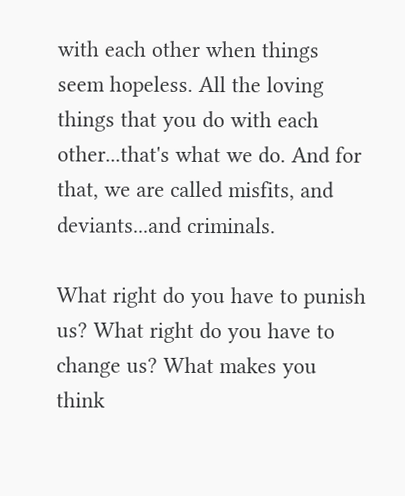with each other when things seem hopeless. All the loving things that you do with each other...that's what we do. And for that, we are called misfits, and deviants...and criminals.

What right do you have to punish us? What right do you have to change us? What makes you think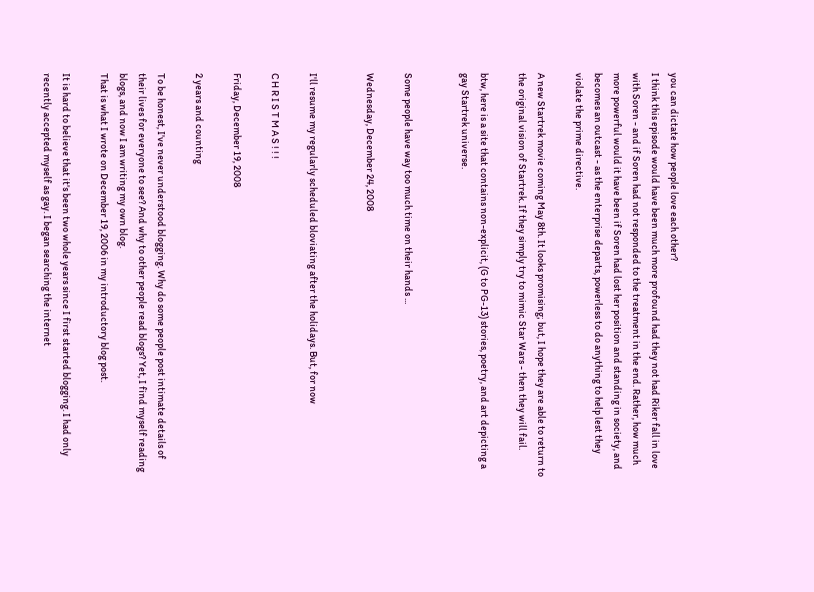you can dictate how people love each other?
I think this episode would have been much more profound had they not had Riker fall in love with Soren - and if Soren had not responded to the treatment in the end. Rather, how much more powerful would it have been if Soren had lost her position and standing in society, and becomes an outcast - as the enterprise departs, powerless to do anything to help lest they violate the prime directive.

A new Startrek movie coming May 8th. It looks promising; but, I hope they are able to return to the original vision of Startrek. If they simply try to mimic Star Wars - then they will fail.

btw, here is a site that contains non-explicit, (G to PG-13) stories, poetry, and art depicting a gay Startrek universe.


Some people have way too much time on their hands ...

Wednesday, December 24, 2008


I'll resume my regularly scheduled bloviating after the holidays. But, for now

C H R I S T M A S ! ! !

Friday, December 19, 2008

2 years and counting

To be honest, I've never understood blogging. Why do some people post intimate details of their lives for everyone to see? And why to other people read blogs? Yet, I find myself reading blogs, and now I am writing my own blog.
That is what I wrote on December 19, 2006 in my introductory blog post.

It is hard to believe that it's been two whole years since I first started blogging. I had only recently accepted myself as gay. I began searching the internet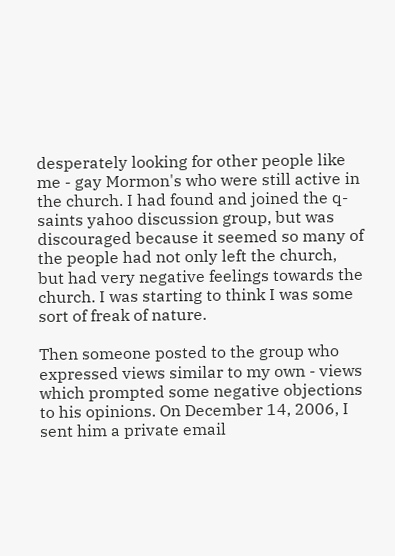desperately looking for other people like me - gay Mormon's who were still active in the church. I had found and joined the q-saints yahoo discussion group, but was discouraged because it seemed so many of the people had not only left the church, but had very negative feelings towards the church. I was starting to think I was some sort of freak of nature.

Then someone posted to the group who expressed views similar to my own - views which prompted some negative objections to his opinions. On December 14, 2006, I sent him a private email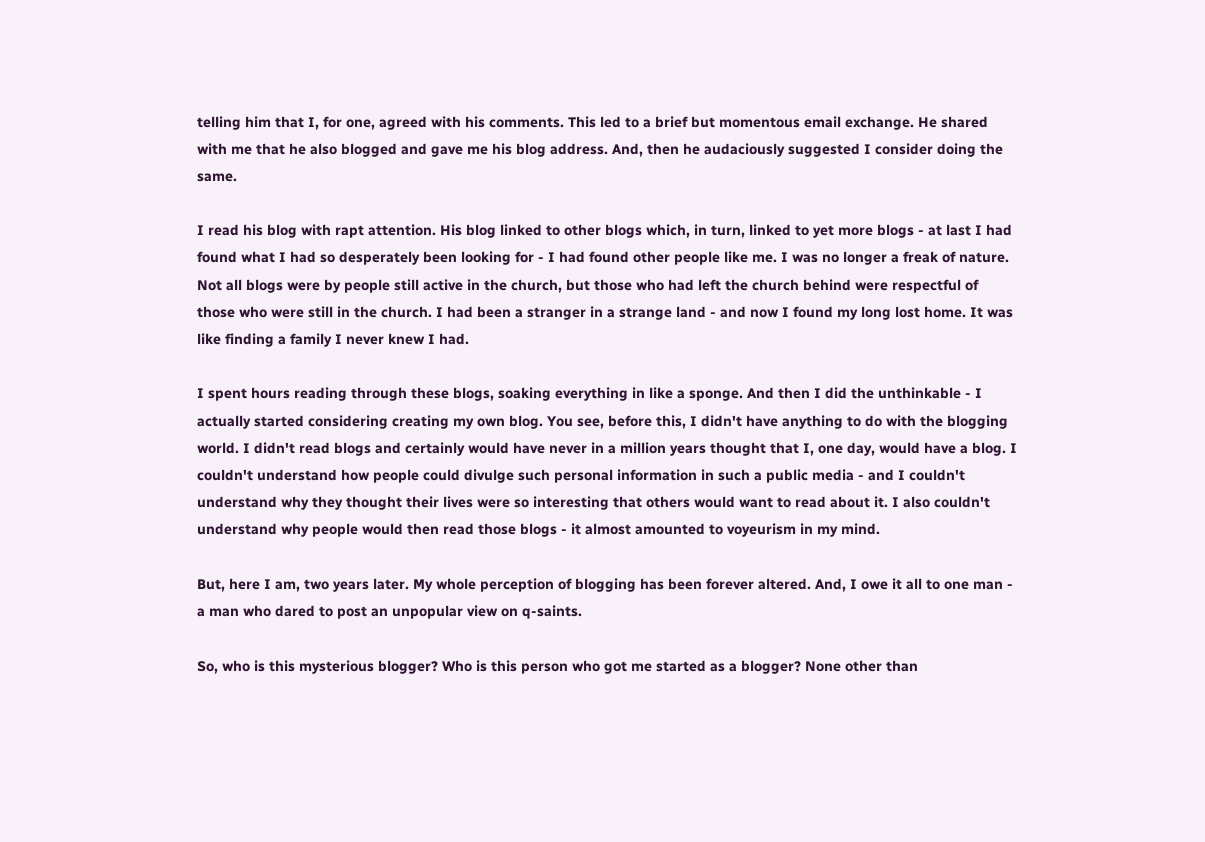telling him that I, for one, agreed with his comments. This led to a brief but momentous email exchange. He shared with me that he also blogged and gave me his blog address. And, then he audaciously suggested I consider doing the same.

I read his blog with rapt attention. His blog linked to other blogs which, in turn, linked to yet more blogs - at last I had found what I had so desperately been looking for - I had found other people like me. I was no longer a freak of nature. Not all blogs were by people still active in the church, but those who had left the church behind were respectful of those who were still in the church. I had been a stranger in a strange land - and now I found my long lost home. It was like finding a family I never knew I had.

I spent hours reading through these blogs, soaking everything in like a sponge. And then I did the unthinkable - I actually started considering creating my own blog. You see, before this, I didn't have anything to do with the blogging world. I didn't read blogs and certainly would have never in a million years thought that I, one day, would have a blog. I couldn't understand how people could divulge such personal information in such a public media - and I couldn't understand why they thought their lives were so interesting that others would want to read about it. I also couldn't understand why people would then read those blogs - it almost amounted to voyeurism in my mind.

But, here I am, two years later. My whole perception of blogging has been forever altered. And, I owe it all to one man - a man who dared to post an unpopular view on q-saints.

So, who is this mysterious blogger? Who is this person who got me started as a blogger? None other than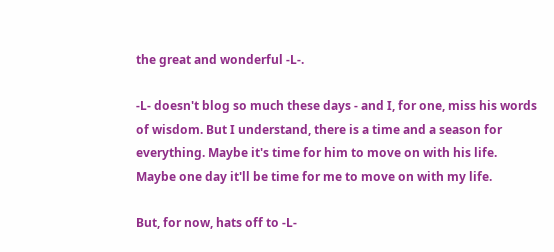the great and wonderful -L-.

-L- doesn't blog so much these days - and I, for one, miss his words of wisdom. But I understand, there is a time and a season for everything. Maybe it's time for him to move on with his life. Maybe one day it'll be time for me to move on with my life.

But, for now, hats off to -L-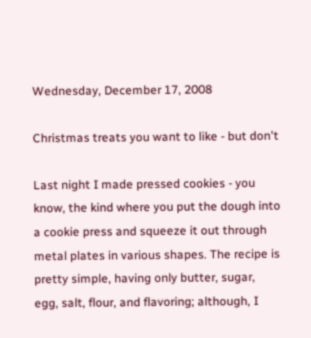Wednesday, December 17, 2008

Christmas treats you want to like - but don't

Last night I made pressed cookies - you know, the kind where you put the dough into a cookie press and squeeze it out through metal plates in various shapes. The recipe is pretty simple, having only butter, sugar, egg, salt, flour, and flavoring; although, I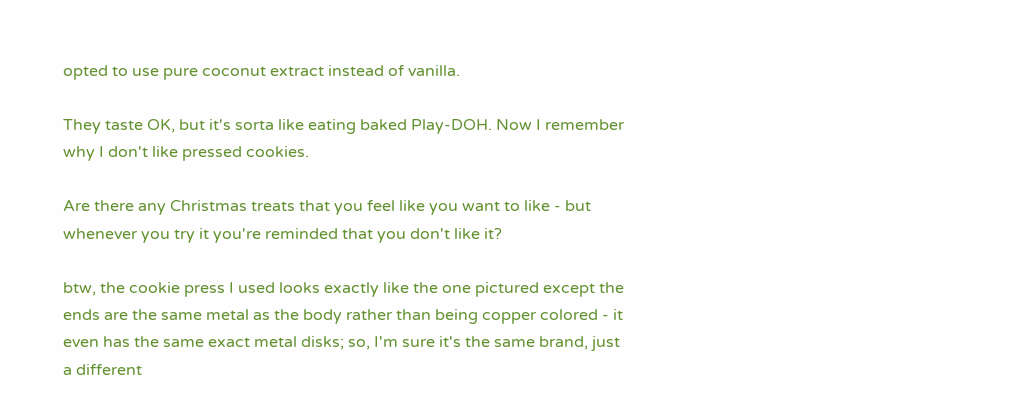opted to use pure coconut extract instead of vanilla.

They taste OK, but it's sorta like eating baked Play-DOH. Now I remember why I don't like pressed cookies.

Are there any Christmas treats that you feel like you want to like - but whenever you try it you're reminded that you don't like it?

btw, the cookie press I used looks exactly like the one pictured except the ends are the same metal as the body rather than being copper colored - it even has the same exact metal disks; so, I'm sure it's the same brand, just a different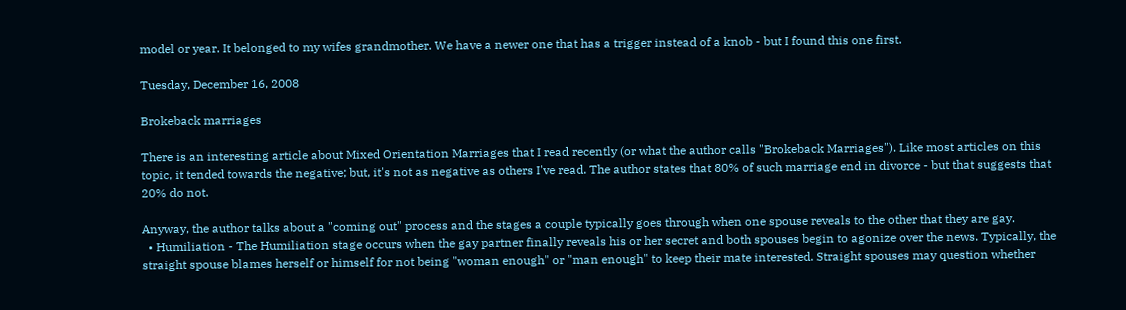model or year. It belonged to my wifes grandmother. We have a newer one that has a trigger instead of a knob - but I found this one first.

Tuesday, December 16, 2008

Brokeback marriages

There is an interesting article about Mixed Orientation Marriages that I read recently (or what the author calls "Brokeback Marriages"). Like most articles on this topic, it tended towards the negative; but, it's not as negative as others I've read. The author states that 80% of such marriage end in divorce - but that suggests that 20% do not.

Anyway, the author talks about a "coming out" process and the stages a couple typically goes through when one spouse reveals to the other that they are gay.
  • Humiliation - The Humiliation stage occurs when the gay partner finally reveals his or her secret and both spouses begin to agonize over the news. Typically, the straight spouse blames herself or himself for not being "woman enough" or "man enough" to keep their mate interested. Straight spouses may question whether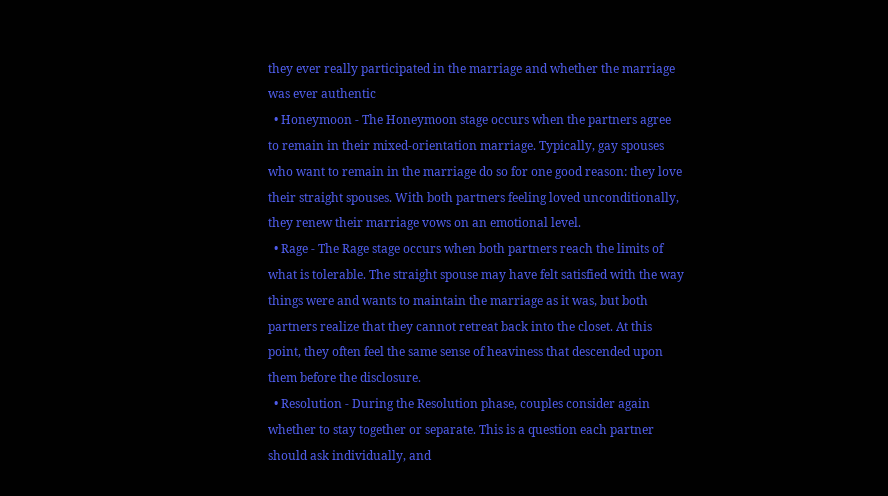they ever really participated in the marriage and whether the marriage was ever authentic
  • Honeymoon - The Honeymoon stage occurs when the partners agree to remain in their mixed-orientation marriage. Typically, gay spouses who want to remain in the marriage do so for one good reason: they love their straight spouses. With both partners feeling loved unconditionally, they renew their marriage vows on an emotional level.
  • Rage - The Rage stage occurs when both partners reach the limits of what is tolerable. The straight spouse may have felt satisfied with the way things were and wants to maintain the marriage as it was, but both partners realize that they cannot retreat back into the closet. At this point, they often feel the same sense of heaviness that descended upon them before the disclosure.
  • Resolution - During the Resolution phase, couples consider again whether to stay together or separate. This is a question each partner should ask individually, and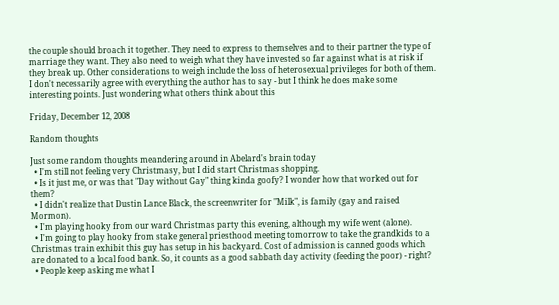the couple should broach it together. They need to express to themselves and to their partner the type of marriage they want. They also need to weigh what they have invested so far against what is at risk if they break up. Other considerations to weigh include the loss of heterosexual privileges for both of them.
I don't necessarily agree with everything the author has to say - but I think he does make some interesting points. Just wondering what others think about this

Friday, December 12, 2008

Random thoughts

Just some random thoughts meandering around in Abelard's brain today
  • I'm still not feeling very Christmasy, but I did start Christmas shopping.
  • Is it just me, or was that "Day without Gay" thing kinda goofy? I wonder how that worked out for them?
  • I didn't realize that Dustin Lance Black, the screenwriter for "Milk", is family (gay and raised Mormon).
  • I'm playing hooky from our ward Christmas party this evening, although my wife went (alone).
  • I'm going to play hooky from stake general priesthood meeting tomorrow to take the grandkids to a Christmas train exhibit this guy has setup in his backyard. Cost of admission is canned goods which are donated to a local food bank. So, it counts as a good sabbath day activity (feeding the poor) - right?
  • People keep asking me what I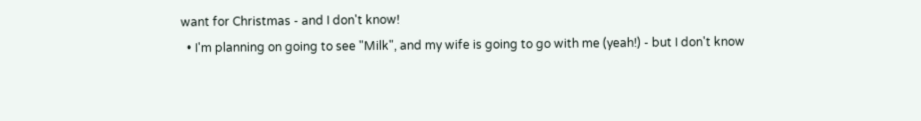want for Christmas - and I don't know!
  • I'm planning on going to see "Milk", and my wife is going to go with me (yeah!) - but I don't know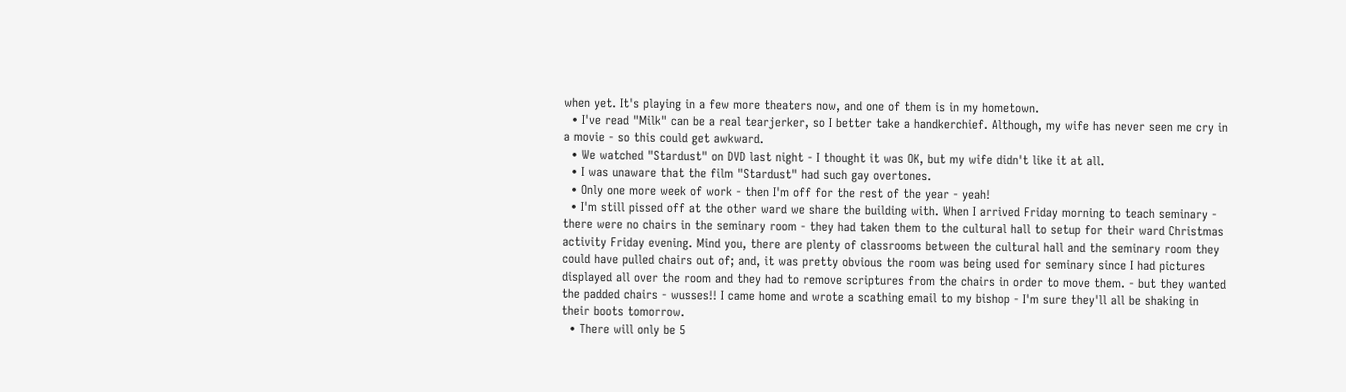when yet. It's playing in a few more theaters now, and one of them is in my hometown.
  • I've read "Milk" can be a real tearjerker, so I better take a handkerchief. Although, my wife has never seen me cry in a movie - so this could get awkward.
  • We watched "Stardust" on DVD last night - I thought it was OK, but my wife didn't like it at all.
  • I was unaware that the film "Stardust" had such gay overtones.
  • Only one more week of work - then I'm off for the rest of the year - yeah!
  • I'm still pissed off at the other ward we share the building with. When I arrived Friday morning to teach seminary - there were no chairs in the seminary room - they had taken them to the cultural hall to setup for their ward Christmas activity Friday evening. Mind you, there are plenty of classrooms between the cultural hall and the seminary room they could have pulled chairs out of; and, it was pretty obvious the room was being used for seminary since I had pictures displayed all over the room and they had to remove scriptures from the chairs in order to move them. - but they wanted the padded chairs - wusses!! I came home and wrote a scathing email to my bishop - I'm sure they'll all be shaking in their boots tomorrow.
  • There will only be 5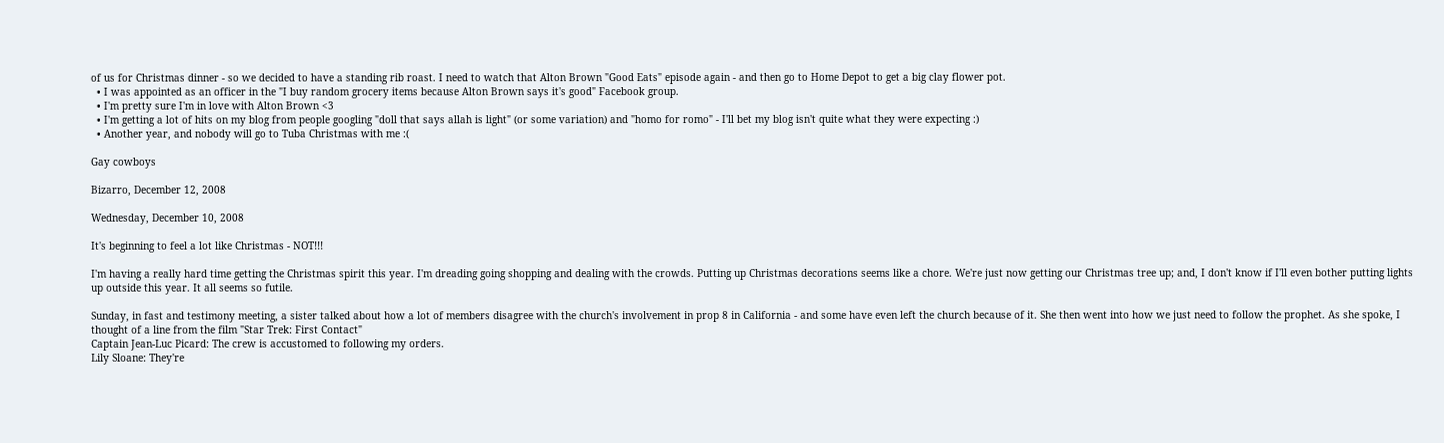of us for Christmas dinner - so we decided to have a standing rib roast. I need to watch that Alton Brown "Good Eats" episode again - and then go to Home Depot to get a big clay flower pot.
  • I was appointed as an officer in the "I buy random grocery items because Alton Brown says it's good" Facebook group.
  • I'm pretty sure I'm in love with Alton Brown <3
  • I'm getting a lot of hits on my blog from people googling "doll that says allah is light" (or some variation) and "homo for romo" - I'll bet my blog isn't quite what they were expecting :)
  • Another year, and nobody will go to Tuba Christmas with me :(

Gay cowboys

Bizarro, December 12, 2008

Wednesday, December 10, 2008

It's beginning to feel a lot like Christmas - NOT!!!

I'm having a really hard time getting the Christmas spirit this year. I'm dreading going shopping and dealing with the crowds. Putting up Christmas decorations seems like a chore. We're just now getting our Christmas tree up; and, I don't know if I'll even bother putting lights up outside this year. It all seems so futile.

Sunday, in fast and testimony meeting, a sister talked about how a lot of members disagree with the church's involvement in prop 8 in California - and some have even left the church because of it. She then went into how we just need to follow the prophet. As she spoke, I thought of a line from the film "Star Trek: First Contact"
Captain Jean-Luc Picard: The crew is accustomed to following my orders.
Lily Sloane: They're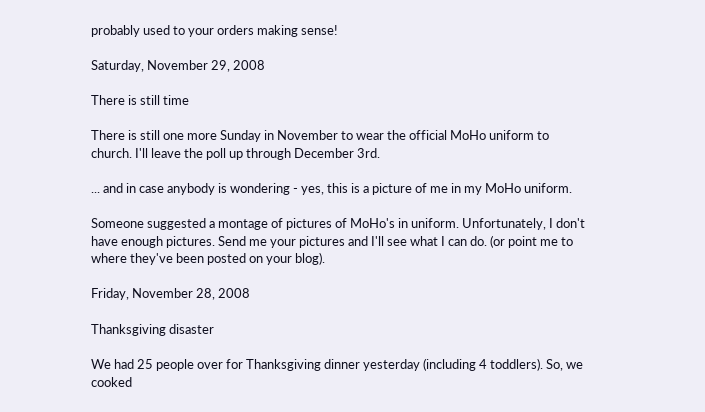probably used to your orders making sense!

Saturday, November 29, 2008

There is still time

There is still one more Sunday in November to wear the official MoHo uniform to church. I'll leave the poll up through December 3rd.

... and in case anybody is wondering - yes, this is a picture of me in my MoHo uniform.

Someone suggested a montage of pictures of MoHo's in uniform. Unfortunately, I don't have enough pictures. Send me your pictures and I'll see what I can do. (or point me to where they've been posted on your blog).

Friday, November 28, 2008

Thanksgiving disaster

We had 25 people over for Thanksgiving dinner yesterday (including 4 toddlers). So, we cooked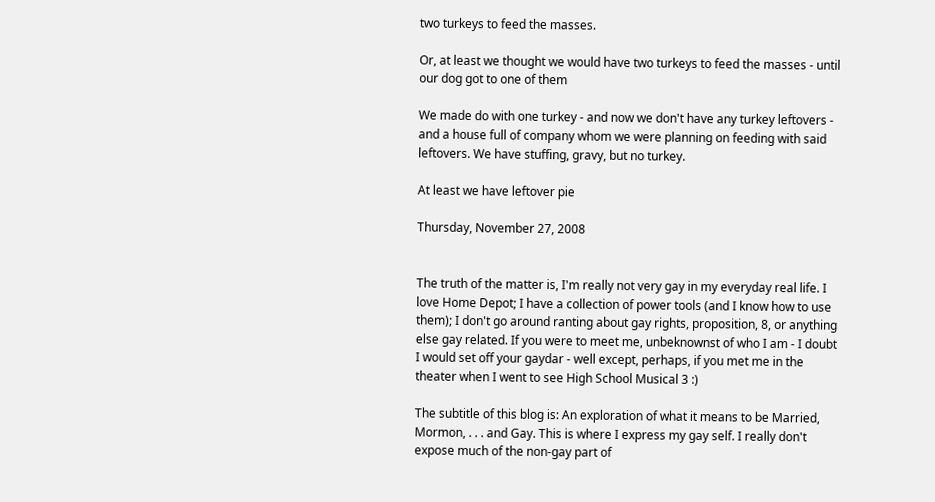two turkeys to feed the masses.

Or, at least we thought we would have two turkeys to feed the masses - until our dog got to one of them

We made do with one turkey - and now we don't have any turkey leftovers - and a house full of company whom we were planning on feeding with said leftovers. We have stuffing, gravy, but no turkey.

At least we have leftover pie

Thursday, November 27, 2008


The truth of the matter is, I'm really not very gay in my everyday real life. I love Home Depot; I have a collection of power tools (and I know how to use them); I don't go around ranting about gay rights, proposition, 8, or anything else gay related. If you were to meet me, unbeknownst of who I am - I doubt I would set off your gaydar - well except, perhaps, if you met me in the theater when I went to see High School Musical 3 :)

The subtitle of this blog is: An exploration of what it means to be Married, Mormon, . . . and Gay. This is where I express my gay self. I really don't expose much of the non-gay part of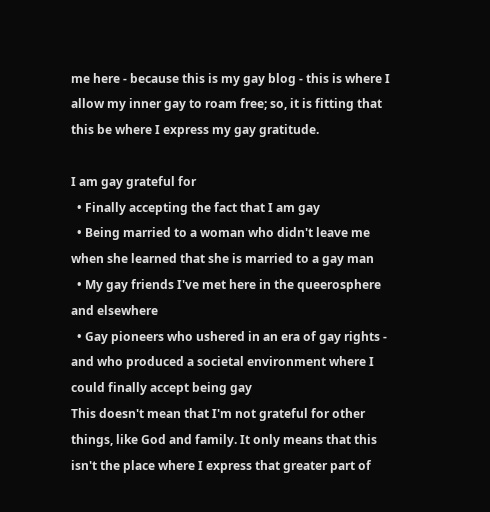me here - because this is my gay blog - this is where I allow my inner gay to roam free; so, it is fitting that this be where I express my gay gratitude.

I am gay grateful for
  • Finally accepting the fact that I am gay
  • Being married to a woman who didn't leave me when she learned that she is married to a gay man
  • My gay friends I've met here in the queerosphere and elsewhere
  • Gay pioneers who ushered in an era of gay rights - and who produced a societal environment where I could finally accept being gay
This doesn't mean that I'm not grateful for other things, like God and family. It only means that this isn't the place where I express that greater part of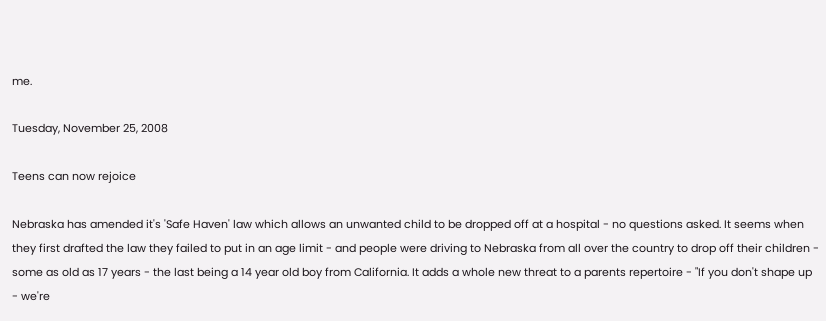me.

Tuesday, November 25, 2008

Teens can now rejoice

Nebraska has amended it's 'Safe Haven' law which allows an unwanted child to be dropped off at a hospital - no questions asked. It seems when they first drafted the law they failed to put in an age limit - and people were driving to Nebraska from all over the country to drop off their children - some as old as 17 years - the last being a 14 year old boy from California. It adds a whole new threat to a parents repertoire - "If you don't shape up - we're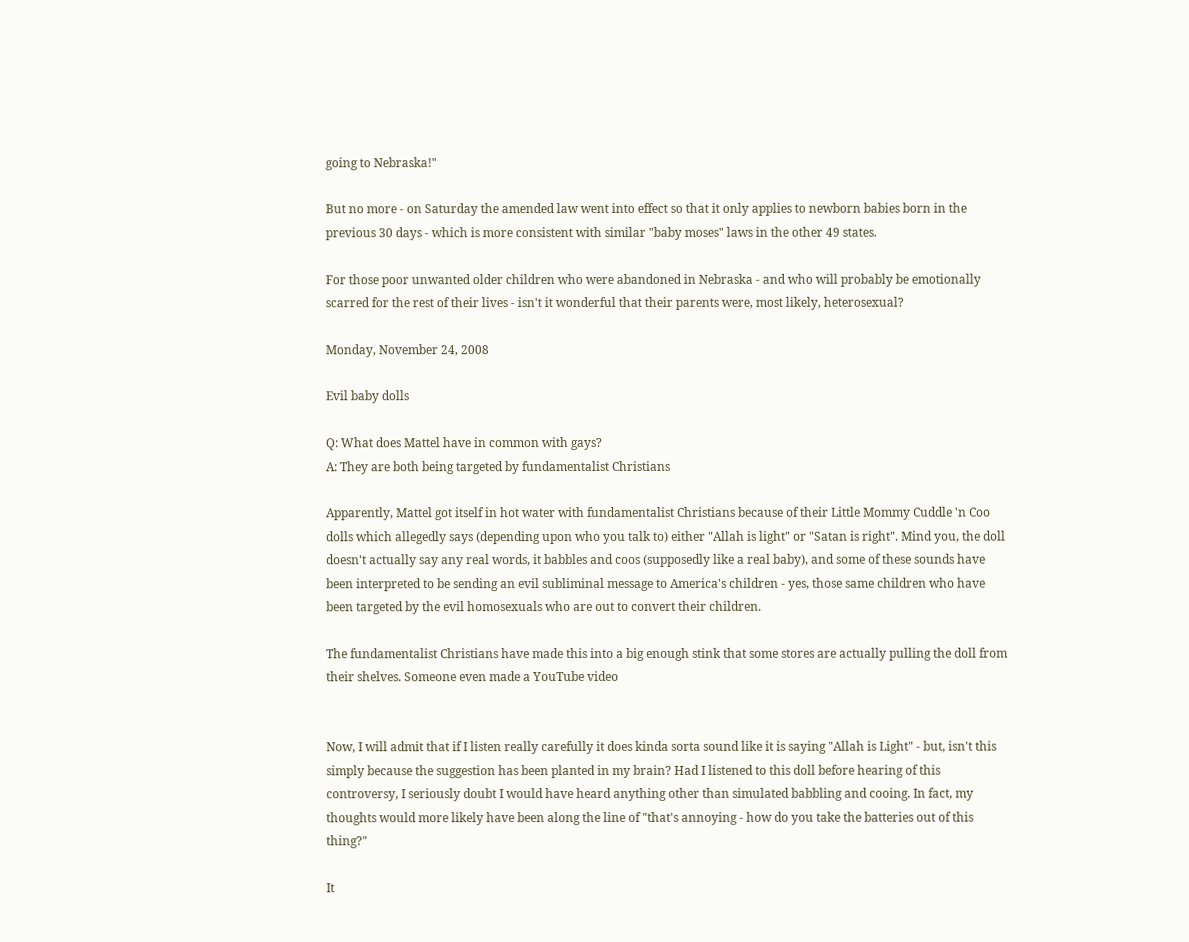going to Nebraska!"

But no more - on Saturday the amended law went into effect so that it only applies to newborn babies born in the previous 30 days - which is more consistent with similar "baby moses" laws in the other 49 states.

For those poor unwanted older children who were abandoned in Nebraska - and who will probably be emotionally scarred for the rest of their lives - isn't it wonderful that their parents were, most likely, heterosexual?

Monday, November 24, 2008

Evil baby dolls

Q: What does Mattel have in common with gays?
A: They are both being targeted by fundamentalist Christians

Apparently, Mattel got itself in hot water with fundamentalist Christians because of their Little Mommy Cuddle 'n Coo dolls which allegedly says (depending upon who you talk to) either "Allah is light" or "Satan is right". Mind you, the doll doesn't actually say any real words, it babbles and coos (supposedly like a real baby), and some of these sounds have been interpreted to be sending an evil subliminal message to America's children - yes, those same children who have been targeted by the evil homosexuals who are out to convert their children.

The fundamentalist Christians have made this into a big enough stink that some stores are actually pulling the doll from their shelves. Someone even made a YouTube video


Now, I will admit that if I listen really carefully it does kinda sorta sound like it is saying "Allah is Light" - but, isn't this simply because the suggestion has been planted in my brain? Had I listened to this doll before hearing of this controversy, I seriously doubt I would have heard anything other than simulated babbling and cooing. In fact, my thoughts would more likely have been along the line of "that's annoying - how do you take the batteries out of this thing?"

It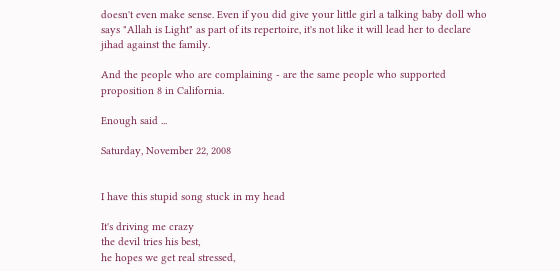doesn't even make sense. Even if you did give your little girl a talking baby doll who says "Allah is Light" as part of its repertoire, it's not like it will lead her to declare jihad against the family.

And the people who are complaining - are the same people who supported proposition 8 in California.

Enough said ...

Saturday, November 22, 2008


I have this stupid song stuck in my head

It's driving me crazy
the devil tries his best,
he hopes we get real stressed,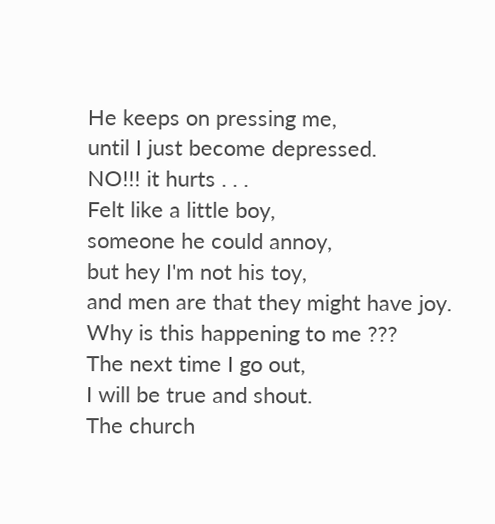He keeps on pressing me,
until I just become depressed.
NO!!! it hurts . . .
Felt like a little boy,
someone he could annoy,
but hey I'm not his toy,
and men are that they might have joy.
Why is this happening to me ???
The next time I go out,
I will be true and shout.
The church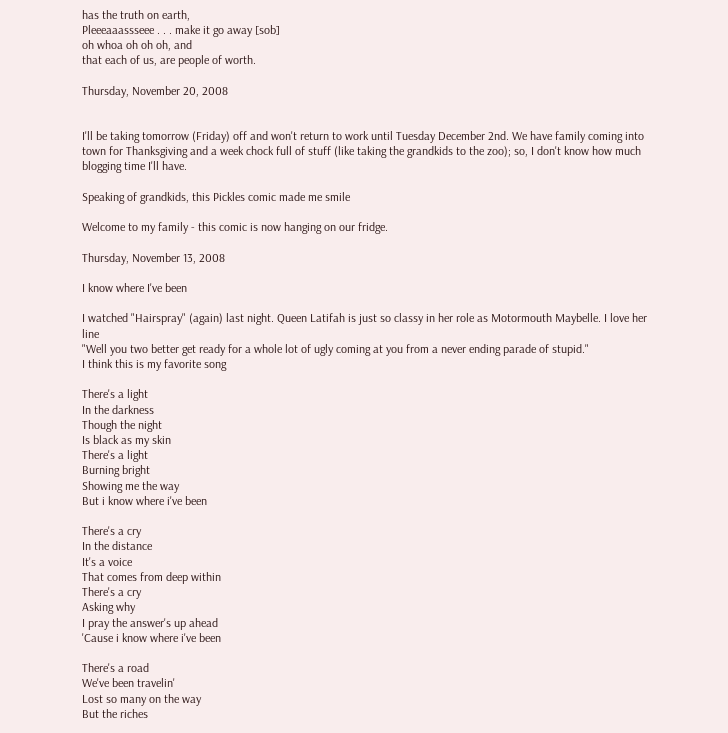has the truth on earth,
Pleeeaaassseee . . . make it go away [sob]
oh whoa oh oh oh, and
that each of us, are people of worth.

Thursday, November 20, 2008


I'll be taking tomorrow (Friday) off and won't return to work until Tuesday December 2nd. We have family coming into town for Thanksgiving and a week chock full of stuff (like taking the grandkids to the zoo); so, I don't know how much blogging time I'll have.

Speaking of grandkids, this Pickles comic made me smile

Welcome to my family - this comic is now hanging on our fridge.

Thursday, November 13, 2008

I know where I've been

I watched "Hairspray" (again) last night. Queen Latifah is just so classy in her role as Motormouth Maybelle. I love her line
"Well you two better get ready for a whole lot of ugly coming at you from a never ending parade of stupid."
I think this is my favorite song

There's a light
In the darkness
Though the night
Is black as my skin
There's a light
Burning bright
Showing me the way
But i know where i've been

There's a cry
In the distance
It's a voice
That comes from deep within
There's a cry
Asking why
I pray the answer's up ahead
'Cause i know where i've been

There's a road
We've been travelin'
Lost so many on the way
But the riches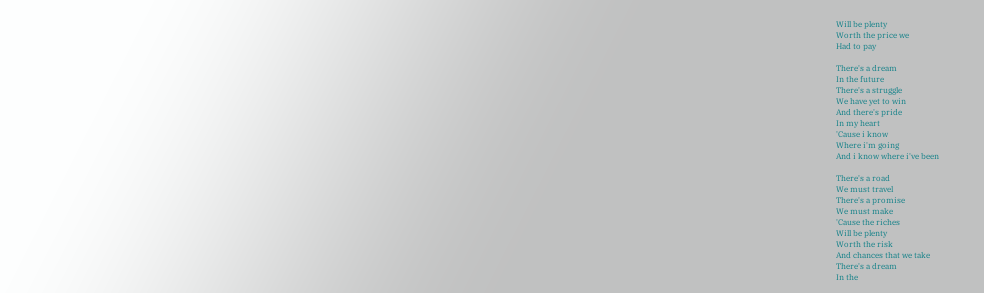Will be plenty
Worth the price we
Had to pay

There's a dream
In the future
There's a struggle
We have yet to win
And there's pride
In my heart
'Cause i know
Where i'm going
And i know where i've been

There's a road
We must travel
There's a promise
We must make
'Cause the riches
Will be plenty
Worth the risk
And chances that we take
There's a dream
In the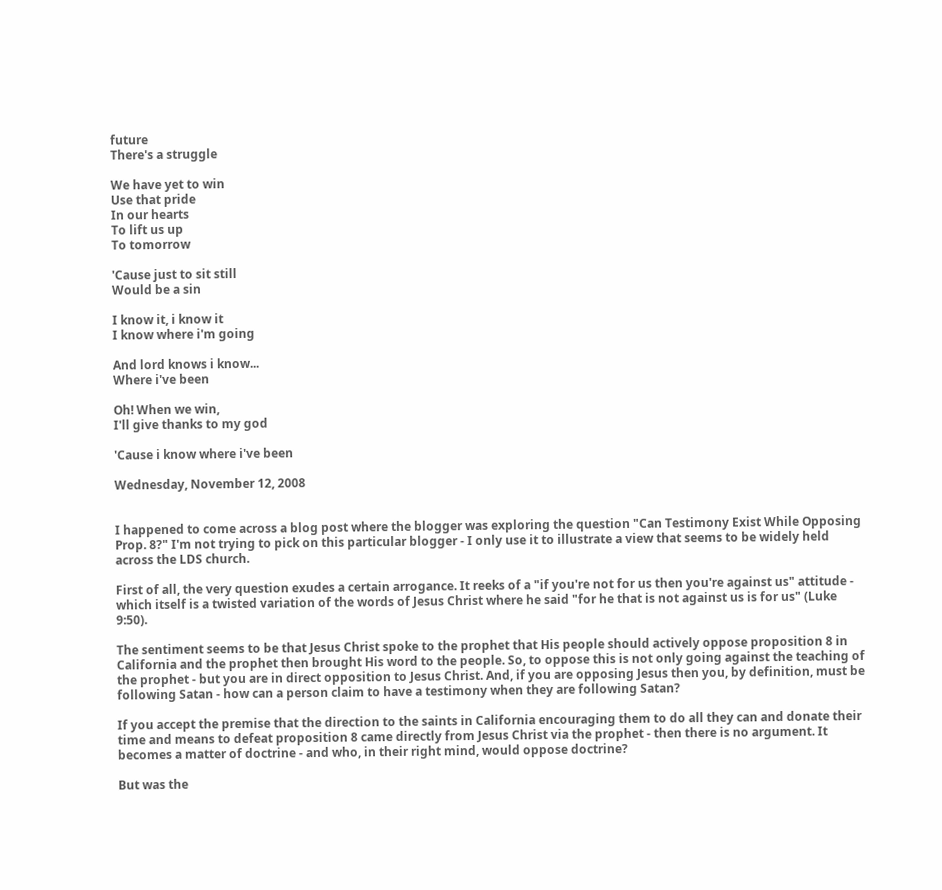future
There's a struggle

We have yet to win
Use that pride
In our hearts
To lift us up
To tomorrow

'Cause just to sit still
Would be a sin

I know it, i know it
I know where i'm going

And lord knows i know...
Where i've been

Oh! When we win,
I'll give thanks to my god

'Cause i know where i've been

Wednesday, November 12, 2008


I happened to come across a blog post where the blogger was exploring the question "Can Testimony Exist While Opposing Prop. 8?" I'm not trying to pick on this particular blogger - I only use it to illustrate a view that seems to be widely held across the LDS church.

First of all, the very question exudes a certain arrogance. It reeks of a "if you're not for us then you're against us" attitude - which itself is a twisted variation of the words of Jesus Christ where he said "for he that is not against us is for us" (Luke 9:50).

The sentiment seems to be that Jesus Christ spoke to the prophet that His people should actively oppose proposition 8 in California and the prophet then brought His word to the people. So, to oppose this is not only going against the teaching of the prophet - but you are in direct opposition to Jesus Christ. And, if you are opposing Jesus then you, by definition, must be following Satan - how can a person claim to have a testimony when they are following Satan?

If you accept the premise that the direction to the saints in California encouraging them to do all they can and donate their time and means to defeat proposition 8 came directly from Jesus Christ via the prophet - then there is no argument. It becomes a matter of doctrine - and who, in their right mind, would oppose doctrine?

But was the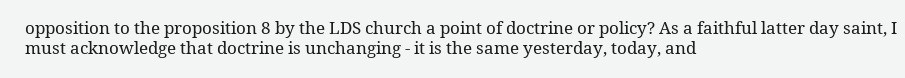opposition to the proposition 8 by the LDS church a point of doctrine or policy? As a faithful latter day saint, I must acknowledge that doctrine is unchanging - it is the same yesterday, today, and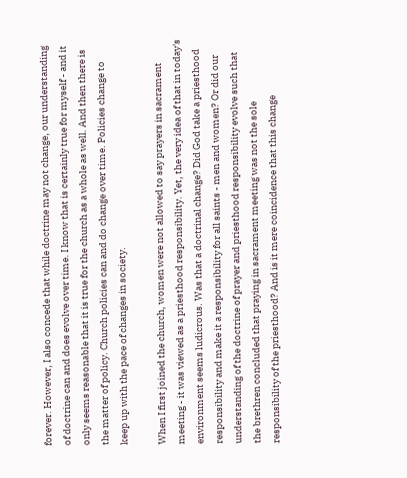forever. However, I also concede that while doctrine may not change, our understanding of doctrine can and does evolve over time. I know that is certainly true for myself - and it only seems reasonable that it is true for the church as a whole as well. And then there is the matter of policy. Church policies can and do change over time. Policies change to keep up with the pace of changes in society.

When I first joined the church, women were not allowed to say prayers in sacrament meeting - it was viewed as a priesthood responsibility. Yet, the very idea of that in today's environment seems ludicrous. Was that a doctrinal change? Did God take a priesthood responsibility and make it a responsibility for all saints - men and women? Or did our understanding of the doctrine of prayer and priesthood responsibility evolve such that the brethren concluded that praying in sacrament meeting was not the sole responsibility of the priesthood? And is it mere coincidence that this change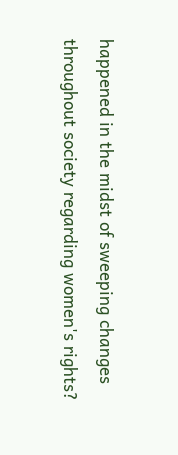happened in the midst of sweeping changes throughout society regarding women's rights?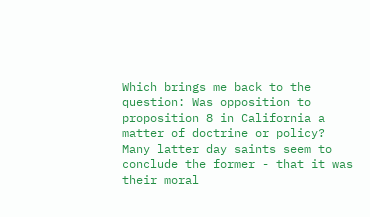Which brings me back to the question: Was opposition to proposition 8 in California a matter of doctrine or policy? Many latter day saints seem to conclude the former - that it was their moral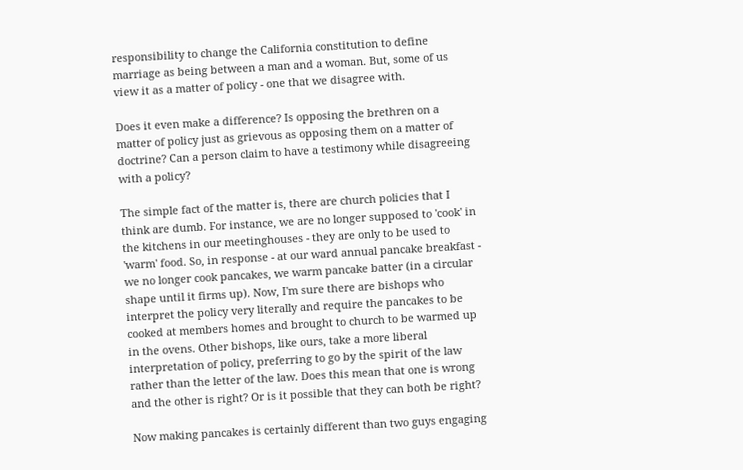responsibility to change the California constitution to define marriage as being between a man and a woman. But, some of us view it as a matter of policy - one that we disagree with.

Does it even make a difference? Is opposing the brethren on a matter of policy just as grievous as opposing them on a matter of doctrine? Can a person claim to have a testimony while disagreeing with a policy?

The simple fact of the matter is, there are church policies that I think are dumb. For instance, we are no longer supposed to 'cook' in the kitchens in our meetinghouses - they are only to be used to 'warm' food. So, in response - at our ward annual pancake breakfast - we no longer cook pancakes, we warm pancake batter (in a circular shape until it firms up). Now, I'm sure there are bishops who interpret the policy very literally and require the pancakes to be cooked at members homes and brought to church to be warmed up in the ovens. Other bishops, like ours, take a more liberal interpretation of policy, preferring to go by the spirit of the law rather than the letter of the law. Does this mean that one is wrong and the other is right? Or is it possible that they can both be right?

Now making pancakes is certainly different than two guys engaging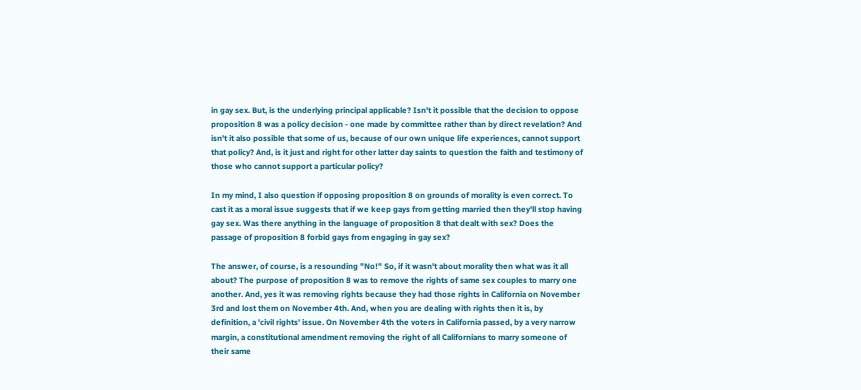in gay sex. But, is the underlying principal applicable? Isn't it possible that the decision to oppose proposition 8 was a policy decision - one made by committee rather than by direct revelation? And isn't it also possible that some of us, because of our own unique life experiences, cannot support that policy? And, is it just and right for other latter day saints to question the faith and testimony of those who cannot support a particular policy?

In my mind, I also question if opposing proposition 8 on grounds of morality is even correct. To cast it as a moral issue suggests that if we keep gays from getting married then they'll stop having gay sex. Was there anything in the language of proposition 8 that dealt with sex? Does the passage of proposition 8 forbid gays from engaging in gay sex?

The answer, of course, is a resounding "No!" So, if it wasn't about morality then what was it all about? The purpose of proposition 8 was to remove the rights of same sex couples to marry one another. And, yes it was removing rights because they had those rights in California on November 3rd and lost them on November 4th. And, when you are dealing with rights then it is, by definition, a 'civil rights' issue. On November 4th the voters in California passed, by a very narrow margin, a constitutional amendment removing the right of all Californians to marry someone of their same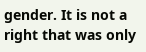gender. It is not a right that was only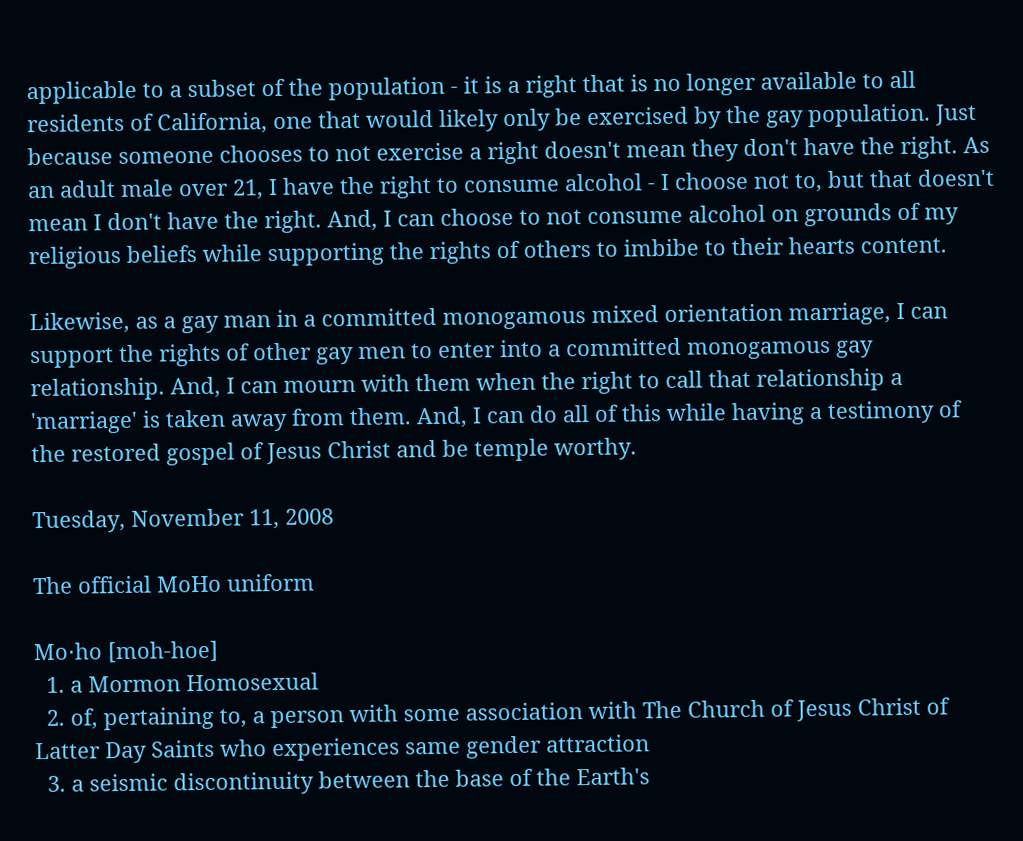applicable to a subset of the population - it is a right that is no longer available to all residents of California, one that would likely only be exercised by the gay population. Just because someone chooses to not exercise a right doesn't mean they don't have the right. As an adult male over 21, I have the right to consume alcohol - I choose not to, but that doesn't mean I don't have the right. And, I can choose to not consume alcohol on grounds of my religious beliefs while supporting the rights of others to imbibe to their hearts content.

Likewise, as a gay man in a committed monogamous mixed orientation marriage, I can support the rights of other gay men to enter into a committed monogamous gay relationship. And, I can mourn with them when the right to call that relationship a 'marriage' is taken away from them. And, I can do all of this while having a testimony of the restored gospel of Jesus Christ and be temple worthy.

Tuesday, November 11, 2008

The official MoHo uniform

Mo⋅ho [moh-hoe]
  1. a Mormon Homosexual
  2. of, pertaining to, a person with some association with The Church of Jesus Christ of Latter Day Saints who experiences same gender attraction
  3. a seismic discontinuity between the base of the Earth's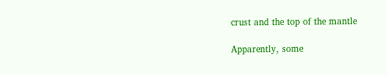crust and the top of the mantle

Apparently, some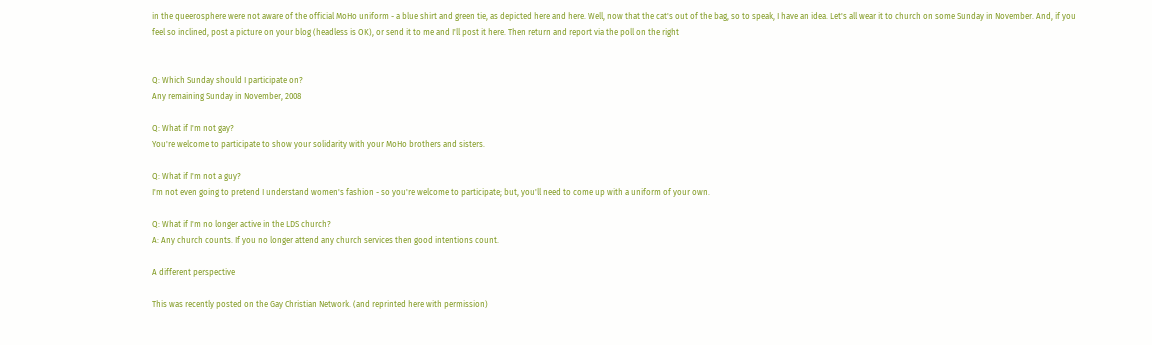in the queerosphere were not aware of the official MoHo uniform - a blue shirt and green tie, as depicted here and here. Well, now that the cat's out of the bag, so to speak, I have an idea. Let's all wear it to church on some Sunday in November. And, if you feel so inclined, post a picture on your blog (headless is OK), or send it to me and I'll post it here. Then return and report via the poll on the right


Q: Which Sunday should I participate on?
Any remaining Sunday in November, 2008

Q: What if I'm not gay?
You're welcome to participate to show your solidarity with your MoHo brothers and sisters.

Q: What if I'm not a guy?
I'm not even going to pretend I understand women's fashion - so you're welcome to participate; but, you'll need to come up with a uniform of your own.

Q: What if I'm no longer active in the LDS church?
A: Any church counts. If you no longer attend any church services then good intentions count.

A different perspective

This was recently posted on the Gay Christian Network. (and reprinted here with permission)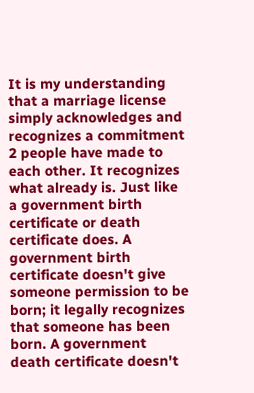It is my understanding that a marriage license simply acknowledges and recognizes a commitment 2 people have made to each other. It recognizes what already is. Just like a government birth certificate or death certificate does. A government birth certificate doesn't give someone permission to be born; it legally recognizes that someone has been born. A government death certificate doesn't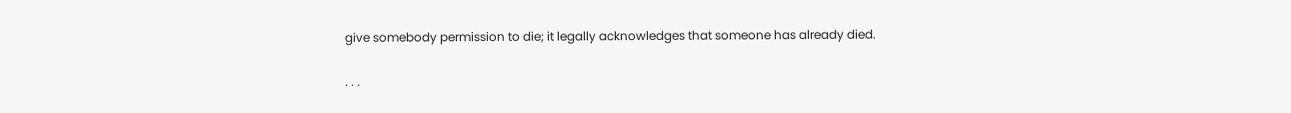give somebody permission to die; it legally acknowledges that someone has already died.

. . .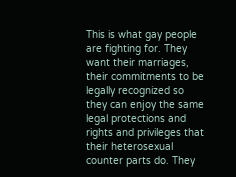This is what gay people are fighting for. They want their marriages, their commitments to be legally recognized so they can enjoy the same legal protections and rights and privileges that their heterosexual counter parts do. They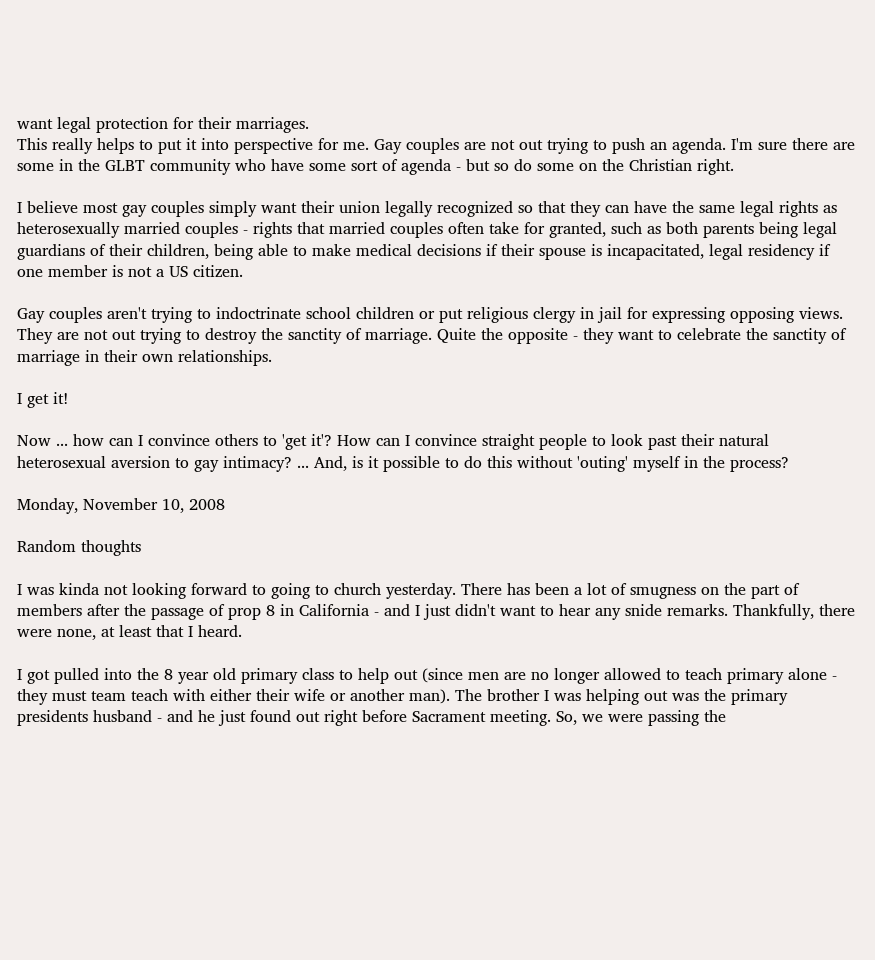want legal protection for their marriages.
This really helps to put it into perspective for me. Gay couples are not out trying to push an agenda. I'm sure there are some in the GLBT community who have some sort of agenda - but so do some on the Christian right.

I believe most gay couples simply want their union legally recognized so that they can have the same legal rights as heterosexually married couples - rights that married couples often take for granted, such as both parents being legal guardians of their children, being able to make medical decisions if their spouse is incapacitated, legal residency if one member is not a US citizen.

Gay couples aren't trying to indoctrinate school children or put religious clergy in jail for expressing opposing views. They are not out trying to destroy the sanctity of marriage. Quite the opposite - they want to celebrate the sanctity of marriage in their own relationships.

I get it!

Now ... how can I convince others to 'get it'? How can I convince straight people to look past their natural heterosexual aversion to gay intimacy? ... And, is it possible to do this without 'outing' myself in the process?

Monday, November 10, 2008

Random thoughts

I was kinda not looking forward to going to church yesterday. There has been a lot of smugness on the part of members after the passage of prop 8 in California - and I just didn't want to hear any snide remarks. Thankfully, there were none, at least that I heard.

I got pulled into the 8 year old primary class to help out (since men are no longer allowed to teach primary alone - they must team teach with either their wife or another man). The brother I was helping out was the primary presidents husband - and he just found out right before Sacrament meeting. So, we were passing the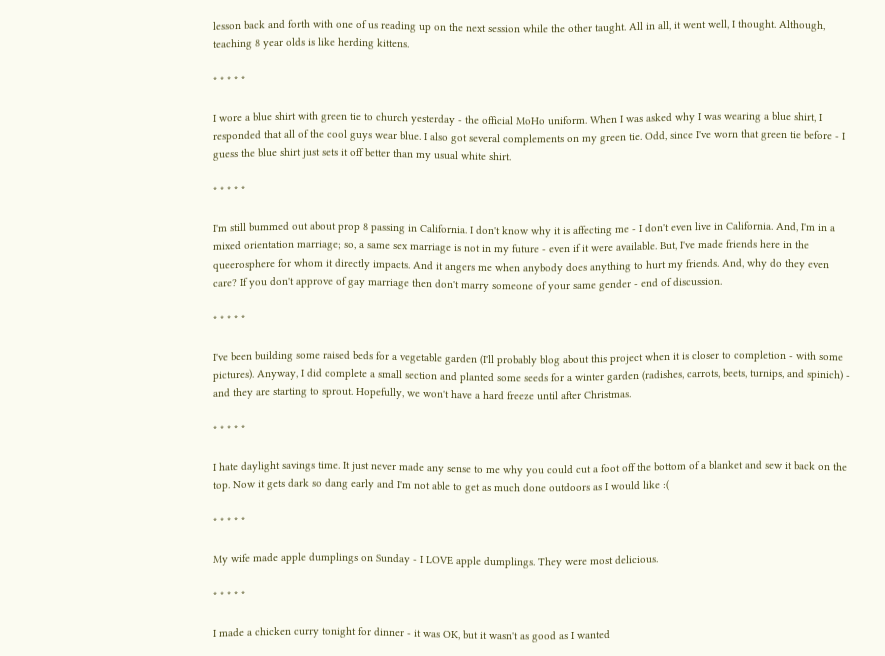lesson back and forth with one of us reading up on the next session while the other taught. All in all, it went well, I thought. Although, teaching 8 year olds is like herding kittens.

* * * * *

I wore a blue shirt with green tie to church yesterday - the official MoHo uniform. When I was asked why I was wearing a blue shirt, I responded that all of the cool guys wear blue. I also got several complements on my green tie. Odd, since I've worn that green tie before - I guess the blue shirt just sets it off better than my usual white shirt.

* * * * *

I'm still bummed out about prop 8 passing in California. I don't know why it is affecting me - I don't even live in California. And, I'm in a mixed orientation marriage; so, a same sex marriage is not in my future - even if it were available. But, I've made friends here in the queerosphere for whom it directly impacts. And it angers me when anybody does anything to hurt my friends. And, why do they even care? If you don't approve of gay marriage then don't marry someone of your same gender - end of discussion.

* * * * *

I've been building some raised beds for a vegetable garden (I'll probably blog about this project when it is closer to completion - with some pictures). Anyway, I did complete a small section and planted some seeds for a winter garden (radishes, carrots, beets, turnips, and spinich) - and they are starting to sprout. Hopefully, we won't have a hard freeze until after Christmas.

* * * * *

I hate daylight savings time. It just never made any sense to me why you could cut a foot off the bottom of a blanket and sew it back on the top. Now it gets dark so dang early and I'm not able to get as much done outdoors as I would like :(

* * * * *

My wife made apple dumplings on Sunday - I LOVE apple dumplings. They were most delicious.

* * * * *

I made a chicken curry tonight for dinner - it was OK, but it wasn't as good as I wanted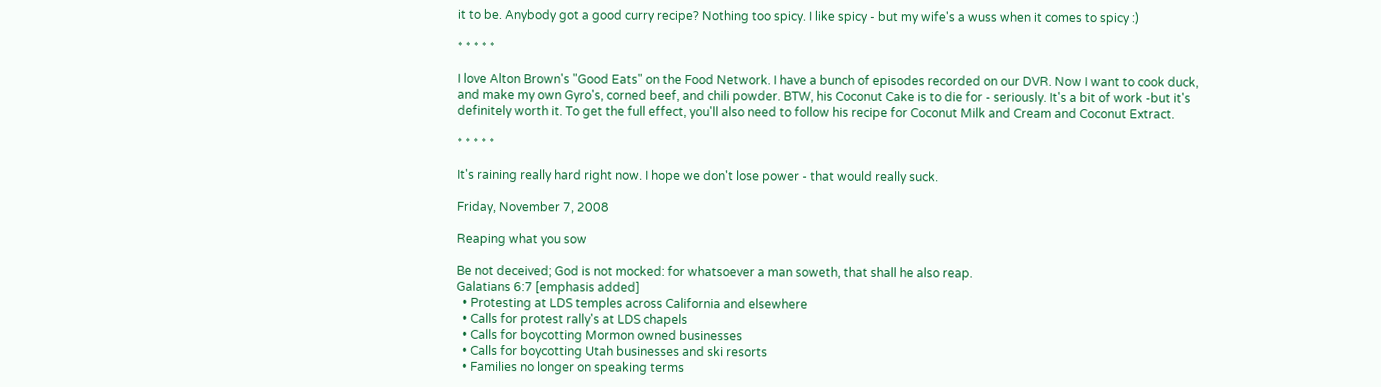it to be. Anybody got a good curry recipe? Nothing too spicy. I like spicy - but my wife's a wuss when it comes to spicy :)

* * * * *

I love Alton Brown's "Good Eats" on the Food Network. I have a bunch of episodes recorded on our DVR. Now I want to cook duck, and make my own Gyro's, corned beef, and chili powder. BTW, his Coconut Cake is to die for - seriously. It's a bit of work -but it's definitely worth it. To get the full effect, you'll also need to follow his recipe for Coconut Milk and Cream and Coconut Extract.

* * * * *

It's raining really hard right now. I hope we don't lose power - that would really suck.

Friday, November 7, 2008

Reaping what you sow

Be not deceived; God is not mocked: for whatsoever a man soweth, that shall he also reap.
Galatians 6:7 [emphasis added]
  • Protesting at LDS temples across California and elsewhere
  • Calls for protest rally's at LDS chapels
  • Calls for boycotting Mormon owned businesses
  • Calls for boycotting Utah businesses and ski resorts
  • Families no longer on speaking terms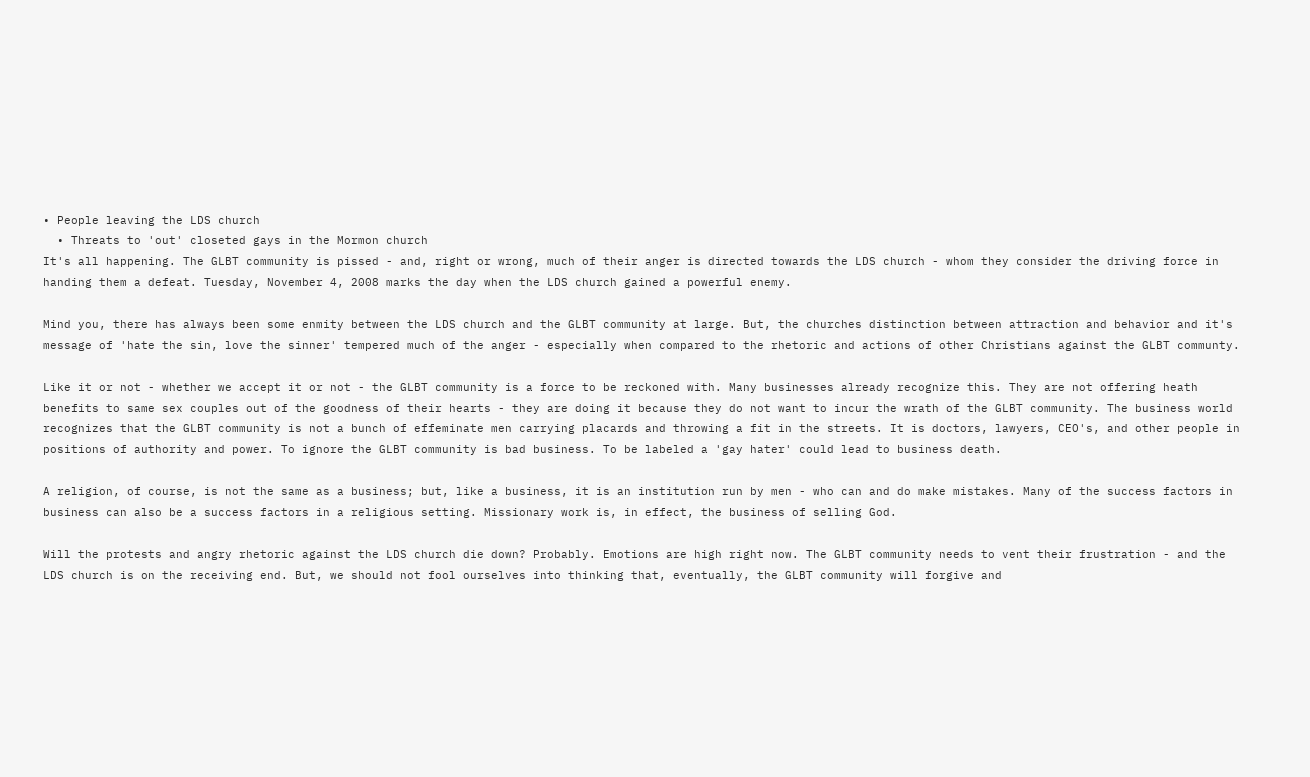• People leaving the LDS church
  • Threats to 'out' closeted gays in the Mormon church
It's all happening. The GLBT community is pissed - and, right or wrong, much of their anger is directed towards the LDS church - whom they consider the driving force in handing them a defeat. Tuesday, November 4, 2008 marks the day when the LDS church gained a powerful enemy.

Mind you, there has always been some enmity between the LDS church and the GLBT community at large. But, the churches distinction between attraction and behavior and it's message of 'hate the sin, love the sinner' tempered much of the anger - especially when compared to the rhetoric and actions of other Christians against the GLBT communty.

Like it or not - whether we accept it or not - the GLBT community is a force to be reckoned with. Many businesses already recognize this. They are not offering heath benefits to same sex couples out of the goodness of their hearts - they are doing it because they do not want to incur the wrath of the GLBT community. The business world recognizes that the GLBT community is not a bunch of effeminate men carrying placards and throwing a fit in the streets. It is doctors, lawyers, CEO's, and other people in positions of authority and power. To ignore the GLBT community is bad business. To be labeled a 'gay hater' could lead to business death.

A religion, of course, is not the same as a business; but, like a business, it is an institution run by men - who can and do make mistakes. Many of the success factors in business can also be a success factors in a religious setting. Missionary work is, in effect, the business of selling God.

Will the protests and angry rhetoric against the LDS church die down? Probably. Emotions are high right now. The GLBT community needs to vent their frustration - and the LDS church is on the receiving end. But, we should not fool ourselves into thinking that, eventually, the GLBT community will forgive and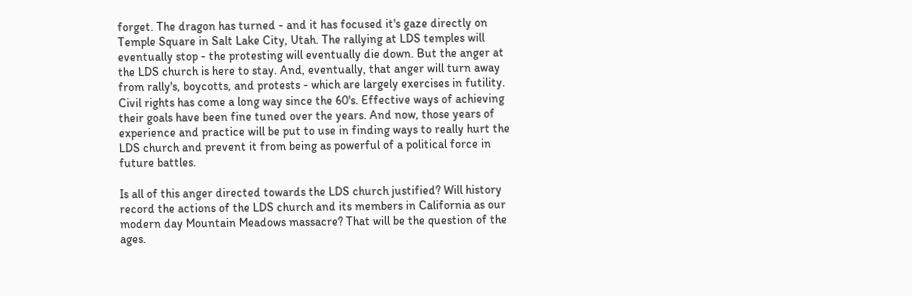forget. The dragon has turned - and it has focused it's gaze directly on Temple Square in Salt Lake City, Utah. The rallying at LDS temples will eventually stop - the protesting will eventually die down. But the anger at the LDS church is here to stay. And, eventually, that anger will turn away from rally's, boycotts, and protests - which are largely exercises in futility. Civil rights has come a long way since the 60's. Effective ways of achieving their goals have been fine tuned over the years. And now, those years of experience and practice will be put to use in finding ways to really hurt the LDS church and prevent it from being as powerful of a political force in future battles.

Is all of this anger directed towards the LDS church justified? Will history record the actions of the LDS church and its members in California as our modern day Mountain Meadows massacre? That will be the question of the ages.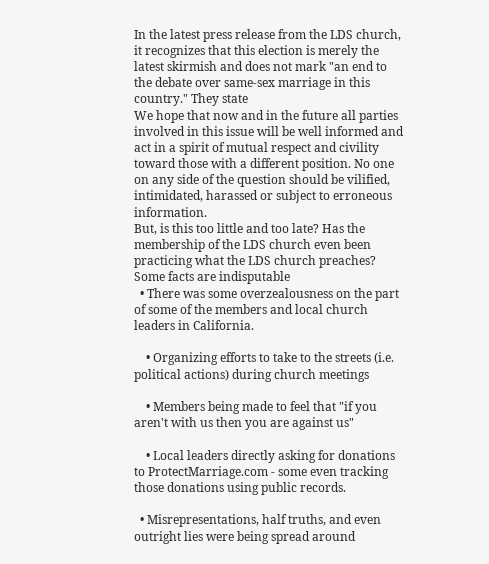In the latest press release from the LDS church, it recognizes that this election is merely the latest skirmish and does not mark "an end to the debate over same-sex marriage in this country." They state
We hope that now and in the future all parties involved in this issue will be well informed and act in a spirit of mutual respect and civility toward those with a different position. No one on any side of the question should be vilified, intimidated, harassed or subject to erroneous information.
But, is this too little and too late? Has the membership of the LDS church even been practicing what the LDS church preaches? Some facts are indisputable
  • There was some overzealousness on the part of some of the members and local church leaders in California.

    • Organizing efforts to take to the streets (i.e. political actions) during church meetings

    • Members being made to feel that "if you aren't with us then you are against us"

    • Local leaders directly asking for donations to ProtectMarriage.com - some even tracking those donations using public records.

  • Misrepresentations, half truths, and even outright lies were being spread around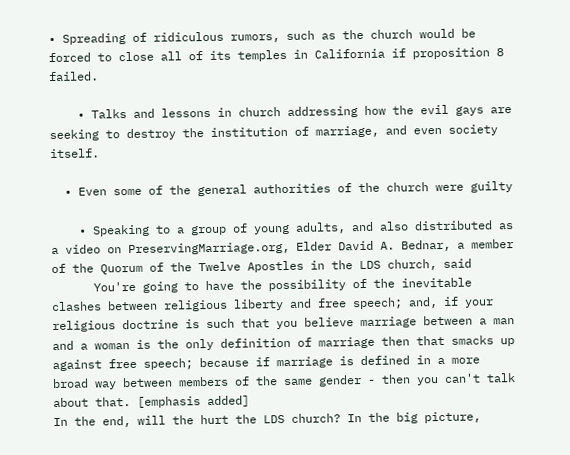• Spreading of ridiculous rumors, such as the church would be forced to close all of its temples in California if proposition 8 failed.

    • Talks and lessons in church addressing how the evil gays are seeking to destroy the institution of marriage, and even society itself.

  • Even some of the general authorities of the church were guilty

    • Speaking to a group of young adults, and also distributed as a video on PreservingMarriage.org, Elder David A. Bednar, a member of the Quorum of the Twelve Apostles in the LDS church, said
      You're going to have the possibility of the inevitable clashes between religious liberty and free speech; and, if your religious doctrine is such that you believe marriage between a man and a woman is the only definition of marriage then that smacks up against free speech; because if marriage is defined in a more broad way between members of the same gender - then you can't talk about that. [emphasis added]
In the end, will the hurt the LDS church? In the big picture,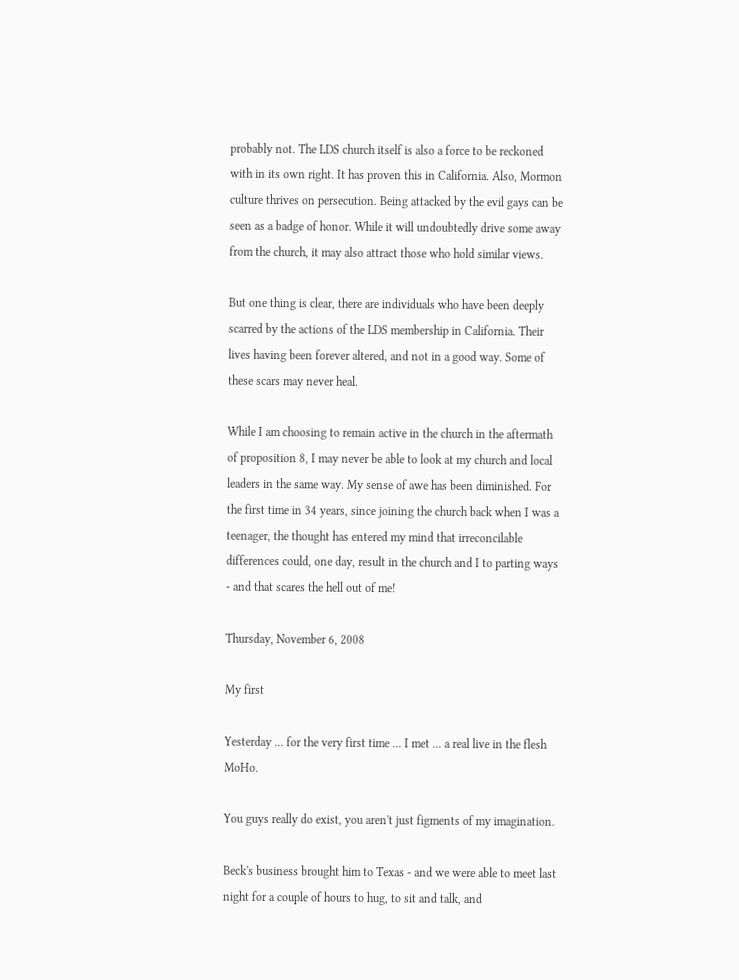probably not. The LDS church itself is also a force to be reckoned with in its own right. It has proven this in California. Also, Mormon culture thrives on persecution. Being attacked by the evil gays can be seen as a badge of honor. While it will undoubtedly drive some away from the church, it may also attract those who hold similar views.

But one thing is clear, there are individuals who have been deeply scarred by the actions of the LDS membership in California. Their lives having been forever altered, and not in a good way. Some of these scars may never heal.

While I am choosing to remain active in the church in the aftermath of proposition 8, I may never be able to look at my church and local leaders in the same way. My sense of awe has been diminished. For the first time in 34 years, since joining the church back when I was a teenager, the thought has entered my mind that irreconcilable differences could, one day, result in the church and I to parting ways - and that scares the hell out of me!

Thursday, November 6, 2008

My first

Yesterday ... for the very first time ... I met ... a real live in the flesh MoHo.

You guys really do exist, you aren't just figments of my imagination.

Beck's business brought him to Texas - and we were able to meet last night for a couple of hours to hug, to sit and talk, and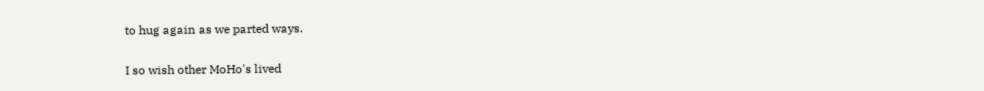to hug again as we parted ways.

I so wish other MoHo's lived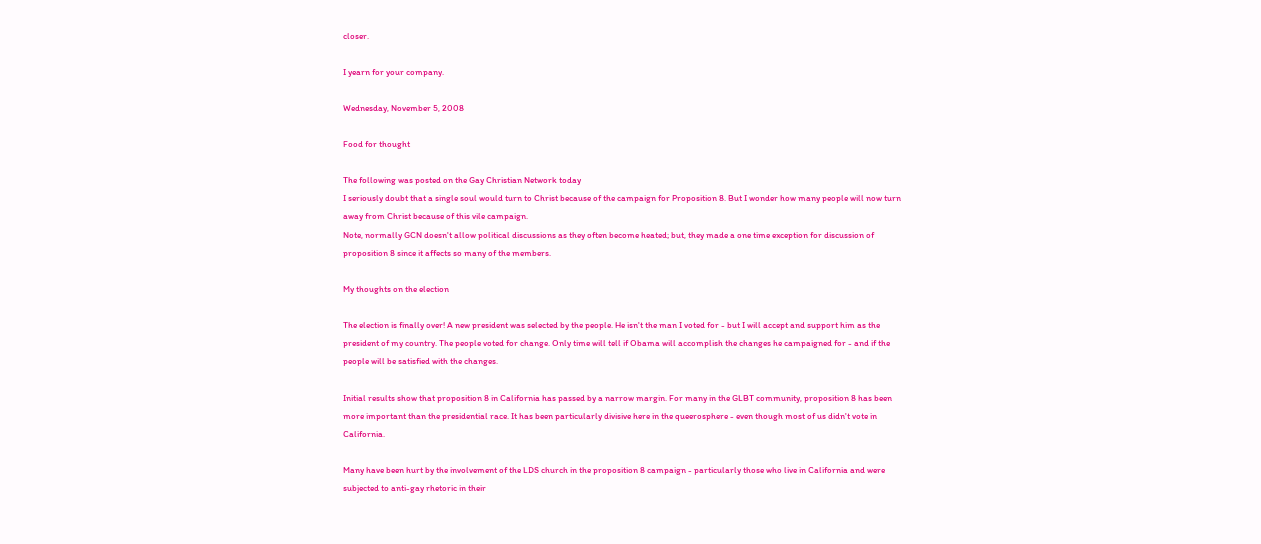closer.

I yearn for your company.

Wednesday, November 5, 2008

Food for thought

The following was posted on the Gay Christian Network today
I seriously doubt that a single soul would turn to Christ because of the campaign for Proposition 8. But I wonder how many people will now turn away from Christ because of this vile campaign.
Note, normally GCN doesn't allow political discussions as they often become heated; but, they made a one time exception for discussion of proposition 8 since it affects so many of the members.

My thoughts on the election

The election is finally over! A new president was selected by the people. He isn't the man I voted for - but I will accept and support him as the president of my country. The people voted for change. Only time will tell if Obama will accomplish the changes he campaigned for - and if the people will be satisfied with the changes.

Initial results show that proposition 8 in California has passed by a narrow margin. For many in the GLBT community, proposition 8 has been more important than the presidential race. It has been particularly divisive here in the queerosphere - even though most of us didn't vote in California.

Many have been hurt by the involvement of the LDS church in the proposition 8 campaign - particularly those who live in California and were subjected to anti-gay rhetoric in their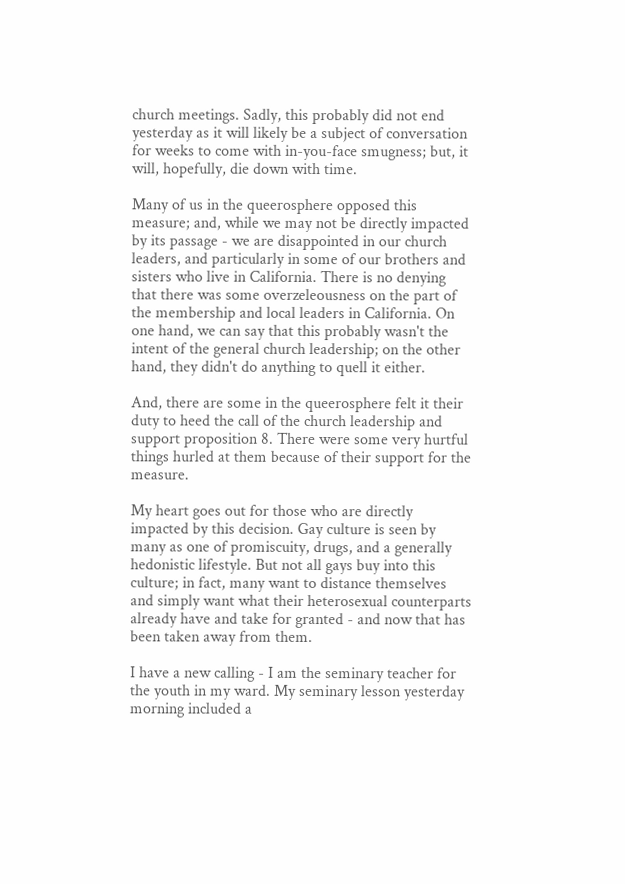church meetings. Sadly, this probably did not end yesterday as it will likely be a subject of conversation for weeks to come with in-you-face smugness; but, it will, hopefully, die down with time.

Many of us in the queerosphere opposed this measure; and, while we may not be directly impacted by its passage - we are disappointed in our church leaders, and particularly in some of our brothers and sisters who live in California. There is no denying that there was some overzeleousness on the part of the membership and local leaders in California. On one hand, we can say that this probably wasn't the intent of the general church leadership; on the other hand, they didn't do anything to quell it either.

And, there are some in the queerosphere felt it their duty to heed the call of the church leadership and support proposition 8. There were some very hurtful things hurled at them because of their support for the measure.

My heart goes out for those who are directly impacted by this decision. Gay culture is seen by many as one of promiscuity, drugs, and a generally hedonistic lifestyle. But not all gays buy into this culture; in fact, many want to distance themselves and simply want what their heterosexual counterparts already have and take for granted - and now that has been taken away from them.

I have a new calling - I am the seminary teacher for the youth in my ward. My seminary lesson yesterday morning included a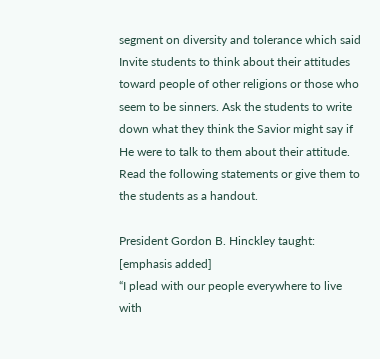segment on diversity and tolerance which said
Invite students to think about their attitudes toward people of other religions or those who seem to be sinners. Ask the students to write down what they think the Savior might say if He were to talk to them about their attitude. Read the following statements or give them to the students as a handout.

President Gordon B. Hinckley taught: [emphasis added]
“I plead with our people everywhere to live with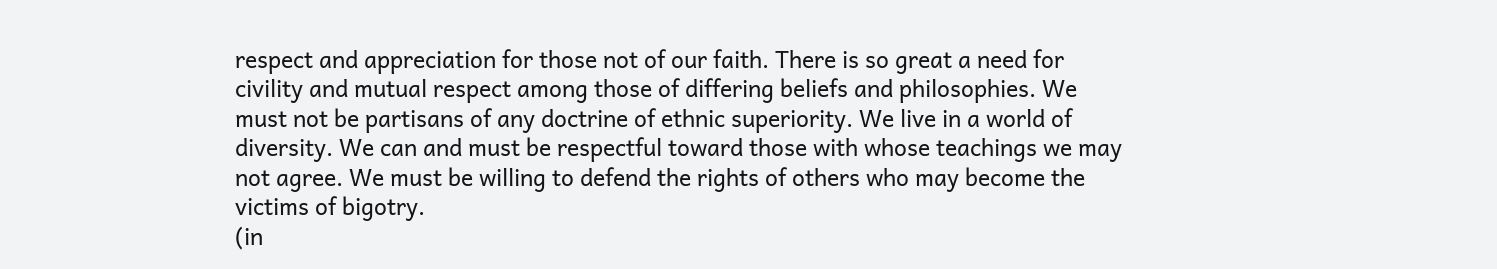respect and appreciation for those not of our faith. There is so great a need for civility and mutual respect among those of differing beliefs and philosophies. We must not be partisans of any doctrine of ethnic superiority. We live in a world of diversity. We can and must be respectful toward those with whose teachings we may not agree. We must be willing to defend the rights of others who may become the victims of bigotry.
(in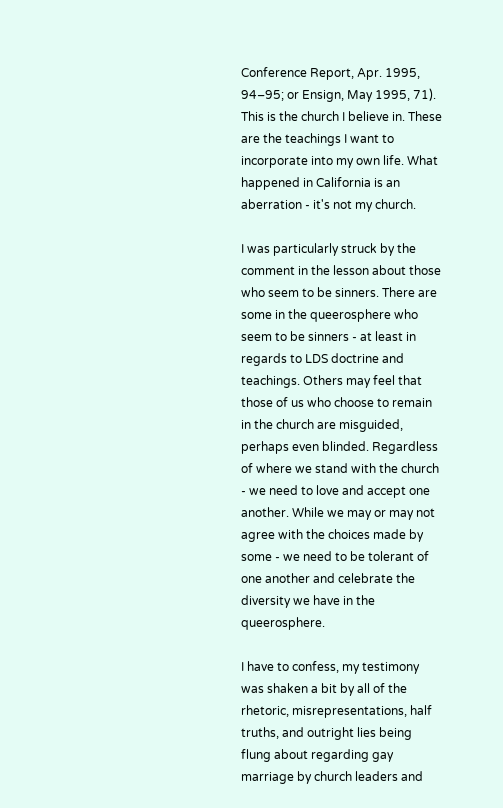Conference Report, Apr. 1995, 94–95; or Ensign, May 1995, 71).
This is the church I believe in. These are the teachings I want to incorporate into my own life. What happened in California is an aberration - it's not my church.

I was particularly struck by the comment in the lesson about those who seem to be sinners. There are some in the queerosphere who seem to be sinners - at least in regards to LDS doctrine and teachings. Others may feel that those of us who choose to remain in the church are misguided, perhaps even blinded. Regardless of where we stand with the church - we need to love and accept one another. While we may or may not agree with the choices made by some - we need to be tolerant of one another and celebrate the diversity we have in the queerosphere.

I have to confess, my testimony was shaken a bit by all of the rhetoric, misrepresentations, half truths, and outright lies being flung about regarding gay marriage by church leaders and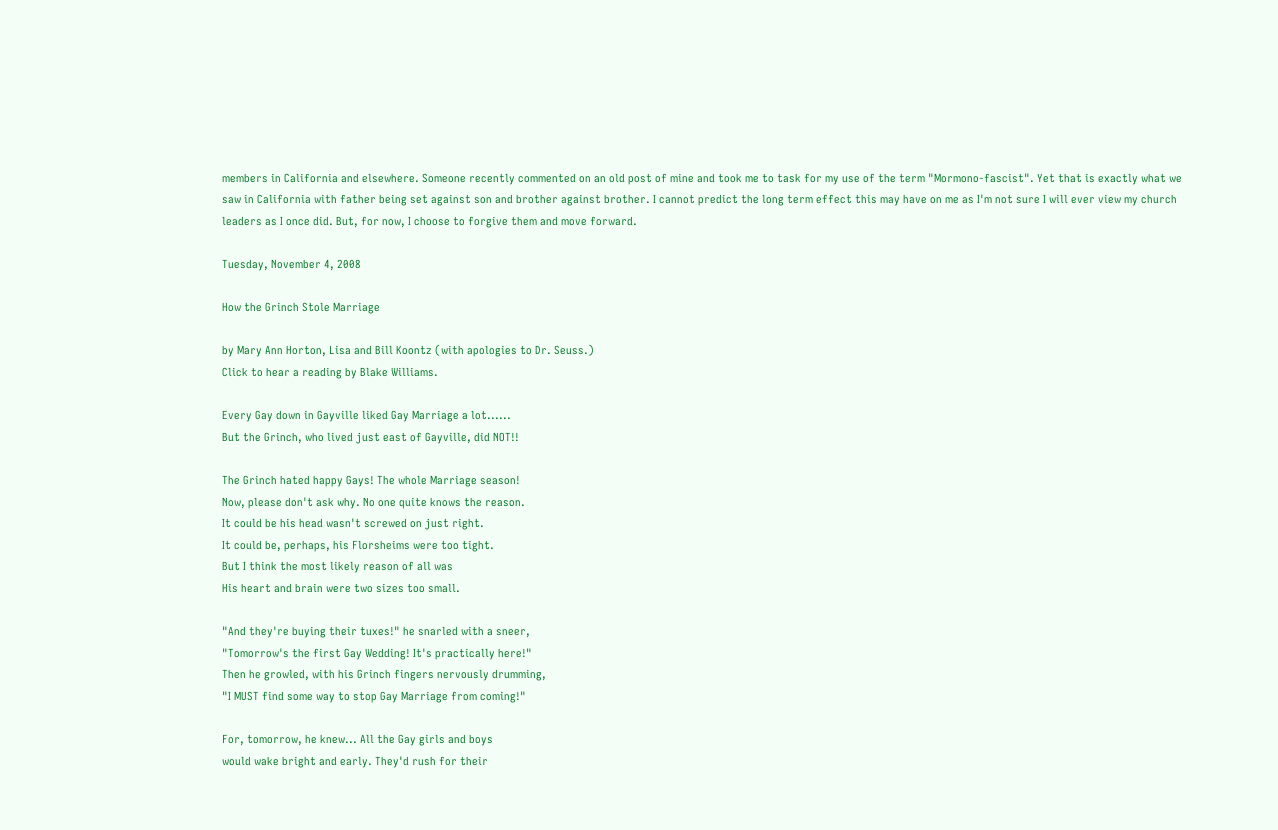members in California and elsewhere. Someone recently commented on an old post of mine and took me to task for my use of the term "Mormono-fascist". Yet that is exactly what we saw in California with father being set against son and brother against brother. I cannot predict the long term effect this may have on me as I'm not sure I will ever view my church leaders as I once did. But, for now, I choose to forgive them and move forward.

Tuesday, November 4, 2008

How the Grinch Stole Marriage

by Mary Ann Horton, Lisa and Bill Koontz (with apologies to Dr. Seuss.)
Click to hear a reading by Blake Williams.

Every Gay down in Gayville liked Gay Marriage a lot......
But the Grinch, who lived just east of Gayville, did NOT!!

The Grinch hated happy Gays! The whole Marriage season!
Now, please don't ask why. No one quite knows the reason.
It could be his head wasn't screwed on just right.
It could be, perhaps, his Florsheims were too tight.
But I think the most likely reason of all was
His heart and brain were two sizes too small.

"And they're buying their tuxes!" he snarled with a sneer,
"Tomorrow's the first Gay Wedding! It's practically here!"
Then he growled, with his Grinch fingers nervously drumming,
"I MUST find some way to stop Gay Marriage from coming!"

For, tomorrow, he knew... All the Gay girls and boys
would wake bright and early. They'd rush for their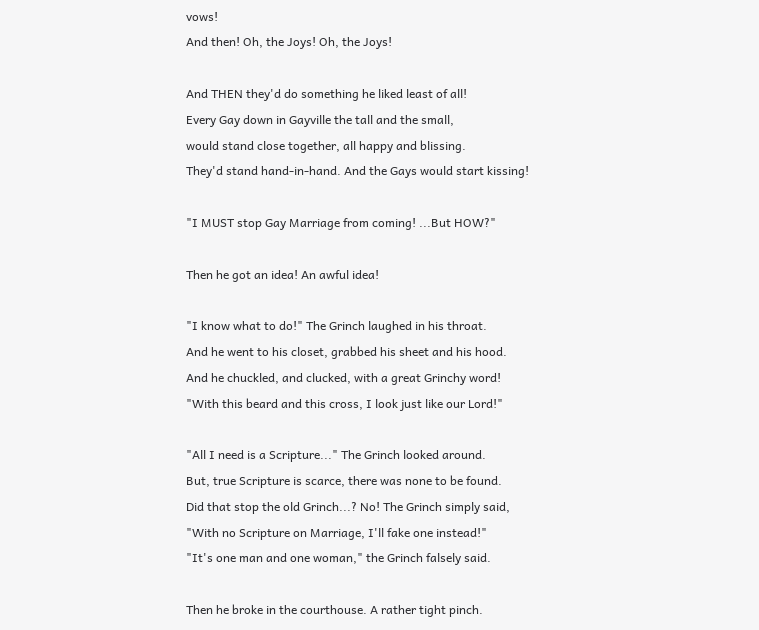vows!
And then! Oh, the Joys! Oh, the Joys!

And THEN they'd do something he liked least of all!
Every Gay down in Gayville the tall and the small,
would stand close together, all happy and blissing.
They'd stand hand-in-hand. And the Gays would start kissing!

"I MUST stop Gay Marriage from coming! ...But HOW?"

Then he got an idea! An awful idea!

"I know what to do!" The Grinch laughed in his throat.
And he went to his closet, grabbed his sheet and his hood.
And he chuckled, and clucked, with a great Grinchy word!
"With this beard and this cross, I look just like our Lord!"

"All I need is a Scripture..." The Grinch looked around.
But, true Scripture is scarce, there was none to be found.
Did that stop the old Grinch...? No! The Grinch simply said,
"With no Scripture on Marriage, I'll fake one instead!"
"It's one man and one woman," the Grinch falsely said.

Then he broke in the courthouse. A rather tight pinch.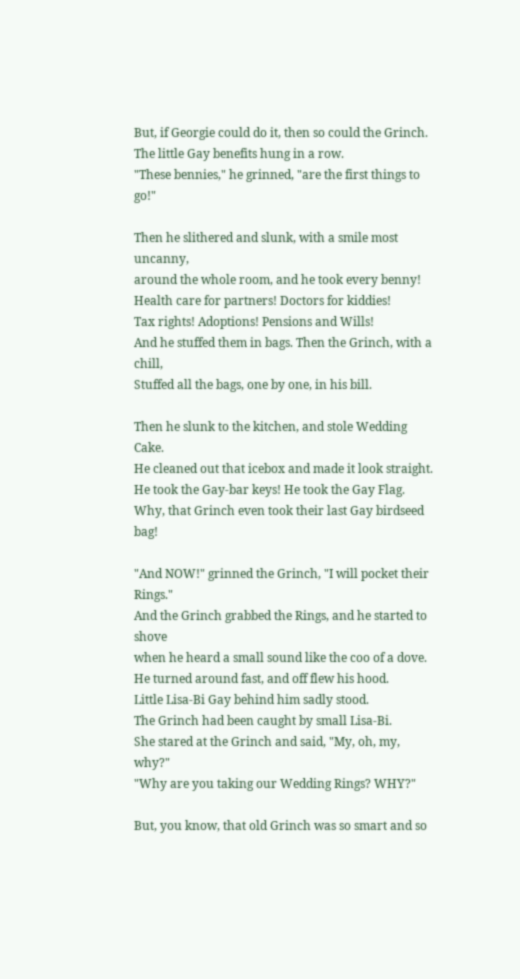But, if Georgie could do it, then so could the Grinch.
The little Gay benefits hung in a row.
"These bennies," he grinned, "are the first things to go!"

Then he slithered and slunk, with a smile most uncanny,
around the whole room, and he took every benny!
Health care for partners! Doctors for kiddies!
Tax rights! Adoptions! Pensions and Wills!
And he stuffed them in bags. Then the Grinch, with a chill,
Stuffed all the bags, one by one, in his bill.

Then he slunk to the kitchen, and stole Wedding Cake.
He cleaned out that icebox and made it look straight.
He took the Gay-bar keys! He took the Gay Flag.
Why, that Grinch even took their last Gay birdseed bag!

"And NOW!" grinned the Grinch, "I will pocket their Rings."
And the Grinch grabbed the Rings, and he started to shove
when he heard a small sound like the coo of a dove.
He turned around fast, and off flew his hood.
Little Lisa-Bi Gay behind him sadly stood.
The Grinch had been caught by small Lisa-Bi.
She stared at the Grinch and said, "My, oh, my, why?"
"Why are you taking our Wedding Rings? WHY?"

But, you know, that old Grinch was so smart and so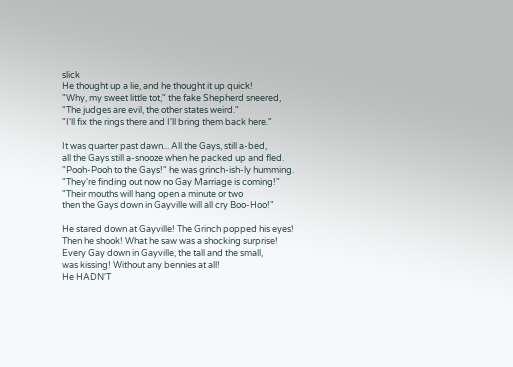slick
He thought up a lie, and he thought it up quick!
"Why, my sweet little tot," the fake Shepherd sneered,
"The judges are evil, the other states weird."
"I'll fix the rings there and I'll bring them back here."

It was quarter past dawn... All the Gays, still a-bed,
all the Gays still a-snooze when he packed up and fled.
"Pooh-Pooh to the Gays!" he was grinch-ish-ly humming.
"They're finding out now no Gay Marriage is coming!"
"Their mouths will hang open a minute or two
then the Gays down in Gayville will all cry Boo-Hoo!"

He stared down at Gayville! The Grinch popped his eyes!
Then he shook! What he saw was a shocking surprise!
Every Gay down in Gayville, the tall and the small,
was kissing! Without any bennies at all!
He HADN'T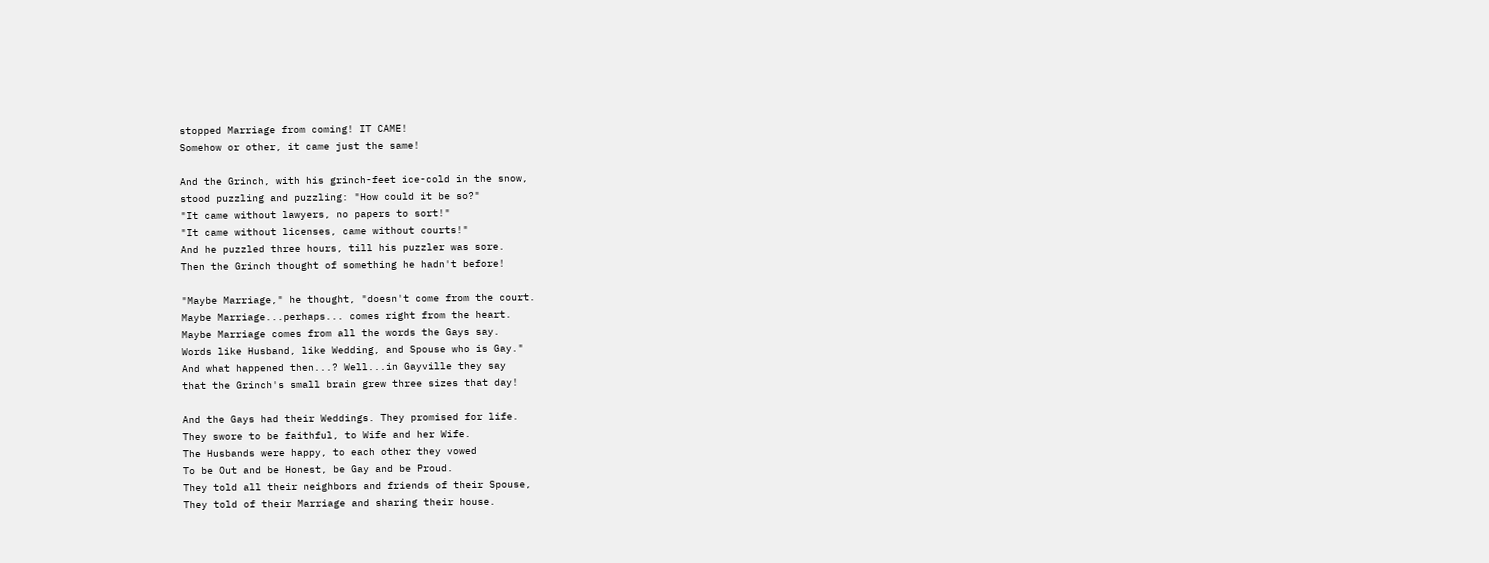stopped Marriage from coming! IT CAME!
Somehow or other, it came just the same!

And the Grinch, with his grinch-feet ice-cold in the snow,
stood puzzling and puzzling: "How could it be so?"
"It came without lawyers, no papers to sort!"
"It came without licenses, came without courts!"
And he puzzled three hours, till his puzzler was sore.
Then the Grinch thought of something he hadn't before!

"Maybe Marriage," he thought, "doesn't come from the court.
Maybe Marriage...perhaps... comes right from the heart.
Maybe Marriage comes from all the words the Gays say.
Words like Husband, like Wedding, and Spouse who is Gay."
And what happened then...? Well...in Gayville they say
that the Grinch's small brain grew three sizes that day!

And the Gays had their Weddings. They promised for life.
They swore to be faithful, to Wife and her Wife.
The Husbands were happy, to each other they vowed
To be Out and be Honest, be Gay and be Proud.
They told all their neighbors and friends of their Spouse,
They told of their Marriage and sharing their house.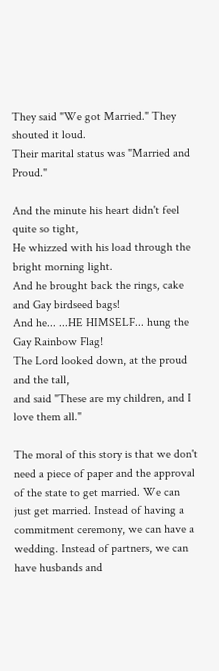They said "We got Married." They shouted it loud.
Their marital status was "Married and Proud."

And the minute his heart didn't feel quite so tight,
He whizzed with his load through the bright morning light.
And he brought back the rings, cake and Gay birdseed bags!
And he... ...HE HIMSELF... hung the Gay Rainbow Flag!
The Lord looked down, at the proud and the tall,
and said "These are my children, and I love them all."

The moral of this story is that we don't need a piece of paper and the approval of the state to get married. We can just get married. Instead of having a commitment ceremony, we can have a wedding. Instead of partners, we can have husbands and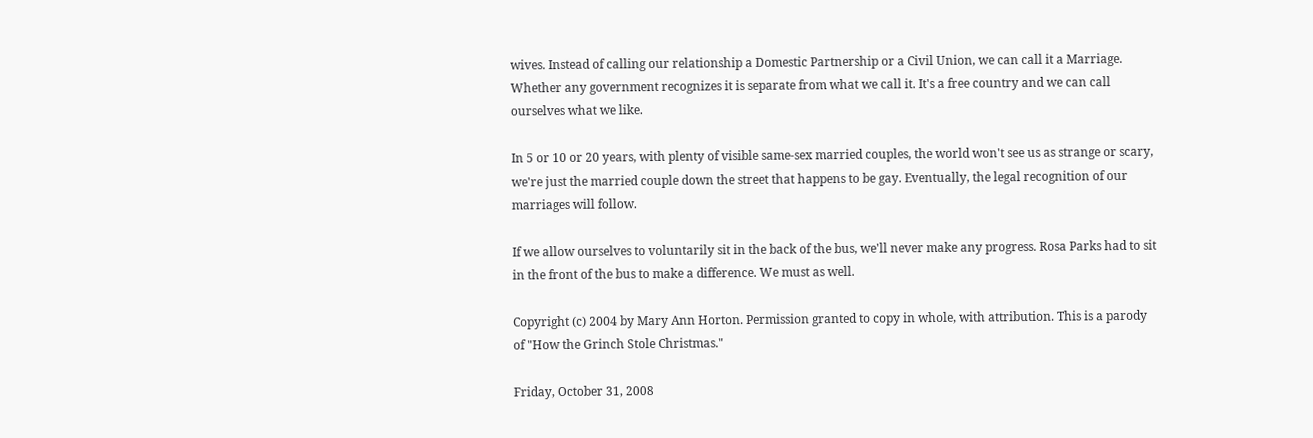wives. Instead of calling our relationship a Domestic Partnership or a Civil Union, we can call it a Marriage. Whether any government recognizes it is separate from what we call it. It's a free country and we can call ourselves what we like.

In 5 or 10 or 20 years, with plenty of visible same-sex married couples, the world won't see us as strange or scary, we're just the married couple down the street that happens to be gay. Eventually, the legal recognition of our marriages will follow.

If we allow ourselves to voluntarily sit in the back of the bus, we'll never make any progress. Rosa Parks had to sit in the front of the bus to make a difference. We must as well.

Copyright (c) 2004 by Mary Ann Horton. Permission granted to copy in whole, with attribution. This is a parody of "How the Grinch Stole Christmas."

Friday, October 31, 2008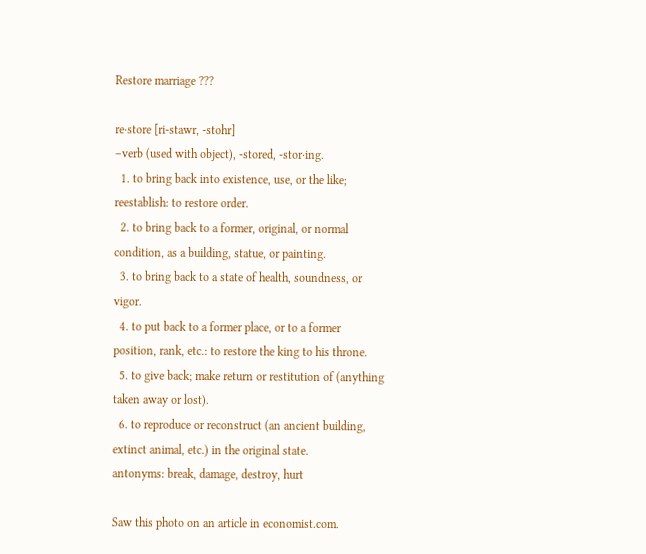Restore marriage ???

re·store [ri-stawr, -stohr]
–verb (used with object), -stored, -stor·ing.
  1. to bring back into existence, use, or the like; reestablish: to restore order.
  2. to bring back to a former, original, or normal condition, as a building, statue, or painting.
  3. to bring back to a state of health, soundness, or vigor.
  4. to put back to a former place, or to a former position, rank, etc.: to restore the king to his throne.
  5. to give back; make return or restitution of (anything taken away or lost).
  6. to reproduce or reconstruct (an ancient building, extinct animal, etc.) in the original state.
antonyms: break, damage, destroy, hurt

Saw this photo on an article in economist.com.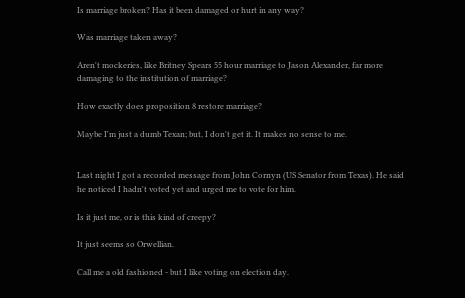Is marriage broken? Has it been damaged or hurt in any way?

Was marriage taken away?

Aren't mockeries, like Britney Spears 55 hour marriage to Jason Alexander, far more damaging to the institution of marriage?

How exactly does proposition 8 restore marriage?

Maybe I'm just a dumb Texan; but, I don't get it. It makes no sense to me.


Last night I got a recorded message from John Cornyn (US Senator from Texas). He said he noticed I hadn't voted yet and urged me to vote for him.

Is it just me, or is this kind of creepy?

It just seems so Orwellian.

Call me a old fashioned - but I like voting on election day.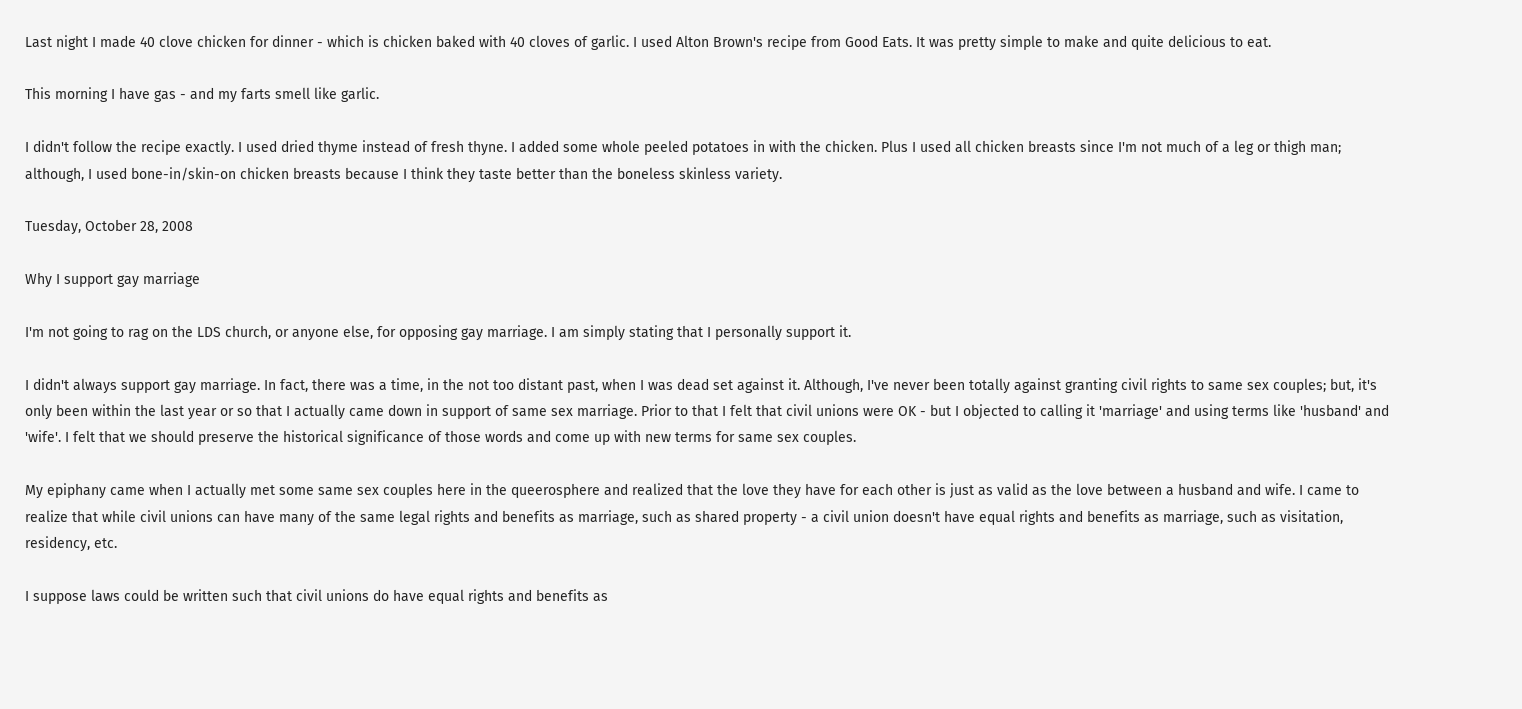Last night I made 40 clove chicken for dinner - which is chicken baked with 40 cloves of garlic. I used Alton Brown's recipe from Good Eats. It was pretty simple to make and quite delicious to eat.

This morning I have gas - and my farts smell like garlic.

I didn't follow the recipe exactly. I used dried thyme instead of fresh thyne. I added some whole peeled potatoes in with the chicken. Plus I used all chicken breasts since I'm not much of a leg or thigh man; although, I used bone-in/skin-on chicken breasts because I think they taste better than the boneless skinless variety.

Tuesday, October 28, 2008

Why I support gay marriage

I'm not going to rag on the LDS church, or anyone else, for opposing gay marriage. I am simply stating that I personally support it.

I didn't always support gay marriage. In fact, there was a time, in the not too distant past, when I was dead set against it. Although, I've never been totally against granting civil rights to same sex couples; but, it's only been within the last year or so that I actually came down in support of same sex marriage. Prior to that I felt that civil unions were OK - but I objected to calling it 'marriage' and using terms like 'husband' and 'wife'. I felt that we should preserve the historical significance of those words and come up with new terms for same sex couples.

My epiphany came when I actually met some same sex couples here in the queerosphere and realized that the love they have for each other is just as valid as the love between a husband and wife. I came to realize that while civil unions can have many of the same legal rights and benefits as marriage, such as shared property - a civil union doesn't have equal rights and benefits as marriage, such as visitation, residency, etc.

I suppose laws could be written such that civil unions do have equal rights and benefits as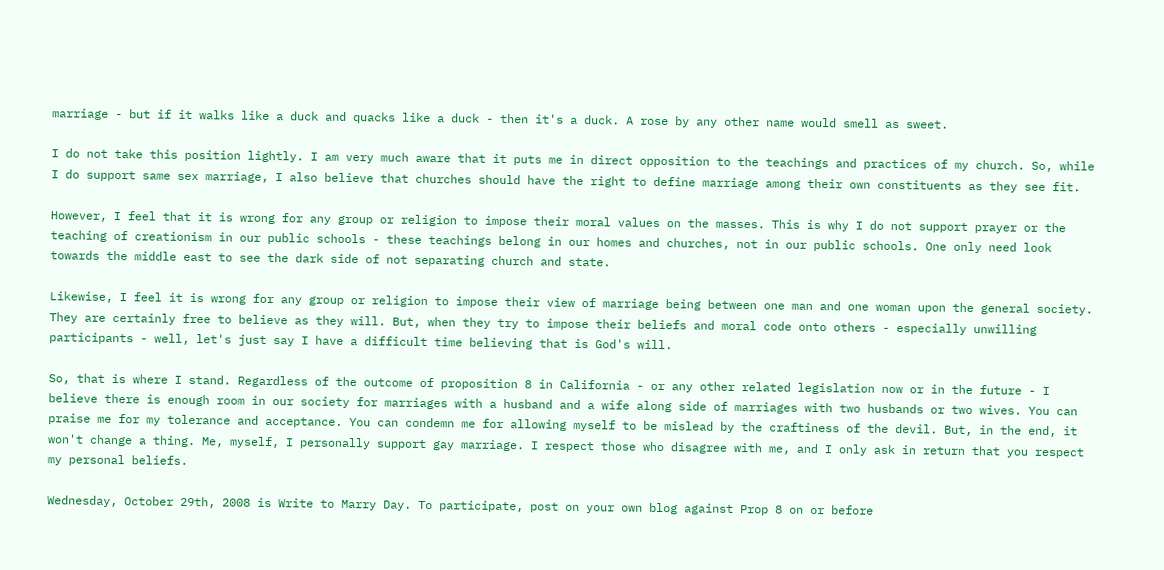marriage - but if it walks like a duck and quacks like a duck - then it's a duck. A rose by any other name would smell as sweet.

I do not take this position lightly. I am very much aware that it puts me in direct opposition to the teachings and practices of my church. So, while I do support same sex marriage, I also believe that churches should have the right to define marriage among their own constituents as they see fit.

However, I feel that it is wrong for any group or religion to impose their moral values on the masses. This is why I do not support prayer or the teaching of creationism in our public schools - these teachings belong in our homes and churches, not in our public schools. One only need look towards the middle east to see the dark side of not separating church and state.

Likewise, I feel it is wrong for any group or religion to impose their view of marriage being between one man and one woman upon the general society. They are certainly free to believe as they will. But, when they try to impose their beliefs and moral code onto others - especially unwilling participants - well, let's just say I have a difficult time believing that is God's will.

So, that is where I stand. Regardless of the outcome of proposition 8 in California - or any other related legislation now or in the future - I believe there is enough room in our society for marriages with a husband and a wife along side of marriages with two husbands or two wives. You can praise me for my tolerance and acceptance. You can condemn me for allowing myself to be mislead by the craftiness of the devil. But, in the end, it won't change a thing. Me, myself, I personally support gay marriage. I respect those who disagree with me, and I only ask in return that you respect my personal beliefs.

Wednesday, October 29th, 2008 is Write to Marry Day. To participate, post on your own blog against Prop 8 on or before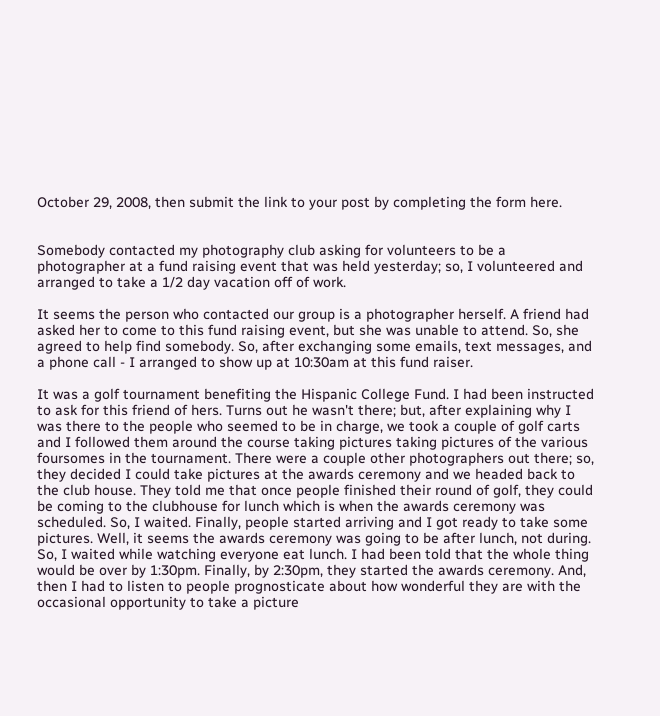October 29, 2008, then submit the link to your post by completing the form here.


Somebody contacted my photography club asking for volunteers to be a photographer at a fund raising event that was held yesterday; so, I volunteered and arranged to take a 1/2 day vacation off of work.

It seems the person who contacted our group is a photographer herself. A friend had asked her to come to this fund raising event, but she was unable to attend. So, she agreed to help find somebody. So, after exchanging some emails, text messages, and a phone call - I arranged to show up at 10:30am at this fund raiser.

It was a golf tournament benefiting the Hispanic College Fund. I had been instructed to ask for this friend of hers. Turns out he wasn't there; but, after explaining why I was there to the people who seemed to be in charge, we took a couple of golf carts and I followed them around the course taking pictures taking pictures of the various foursomes in the tournament. There were a couple other photographers out there; so, they decided I could take pictures at the awards ceremony and we headed back to the club house. They told me that once people finished their round of golf, they could be coming to the clubhouse for lunch which is when the awards ceremony was scheduled. So, I waited. Finally, people started arriving and I got ready to take some pictures. Well, it seems the awards ceremony was going to be after lunch, not during. So, I waited while watching everyone eat lunch. I had been told that the whole thing would be over by 1:30pm. Finally, by 2:30pm, they started the awards ceremony. And, then I had to listen to people prognosticate about how wonderful they are with the occasional opportunity to take a picture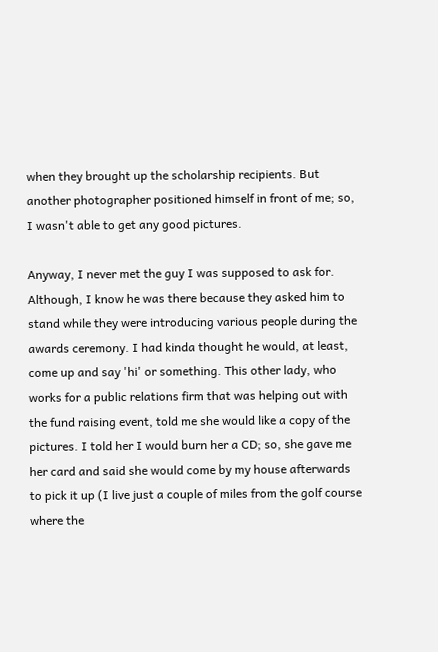when they brought up the scholarship recipients. But another photographer positioned himself in front of me; so, I wasn't able to get any good pictures.

Anyway, I never met the guy I was supposed to ask for. Although, I know he was there because they asked him to stand while they were introducing various people during the awards ceremony. I had kinda thought he would, at least, come up and say 'hi' or something. This other lady, who works for a public relations firm that was helping out with the fund raising event, told me she would like a copy of the pictures. I told her I would burn her a CD; so, she gave me her card and said she would come by my house afterwards to pick it up (I live just a couple of miles from the golf course where the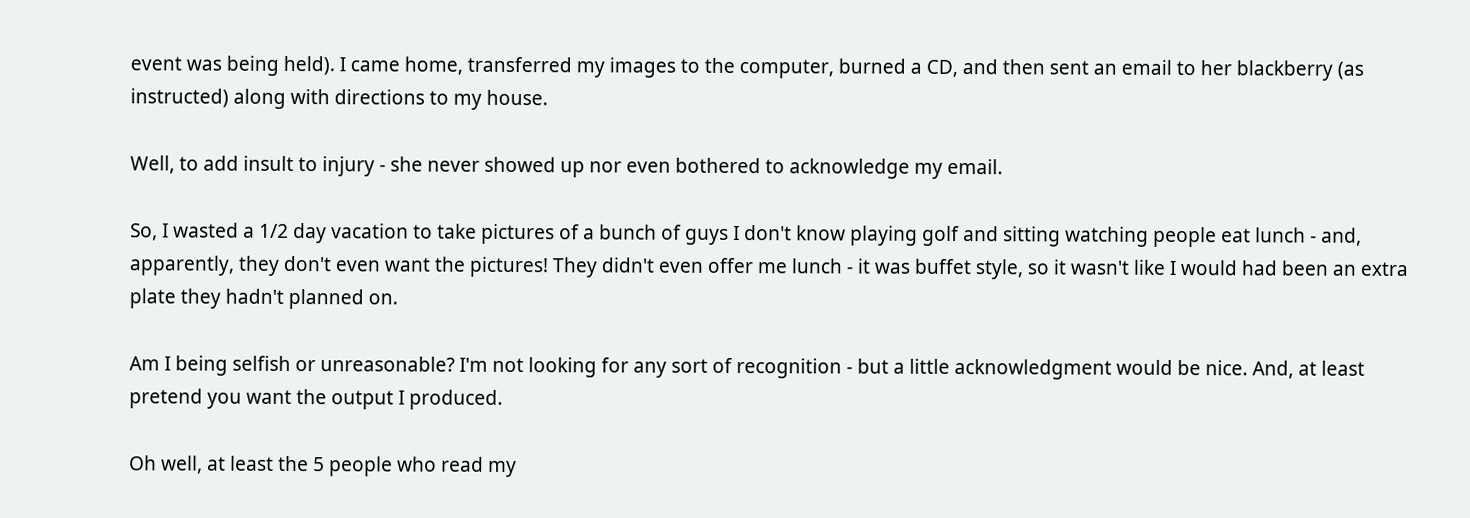event was being held). I came home, transferred my images to the computer, burned a CD, and then sent an email to her blackberry (as instructed) along with directions to my house.

Well, to add insult to injury - she never showed up nor even bothered to acknowledge my email.

So, I wasted a 1/2 day vacation to take pictures of a bunch of guys I don't know playing golf and sitting watching people eat lunch - and, apparently, they don't even want the pictures! They didn't even offer me lunch - it was buffet style, so it wasn't like I would had been an extra plate they hadn't planned on.

Am I being selfish or unreasonable? I'm not looking for any sort of recognition - but a little acknowledgment would be nice. And, at least pretend you want the output I produced.

Oh well, at least the 5 people who read my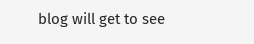blog will get to see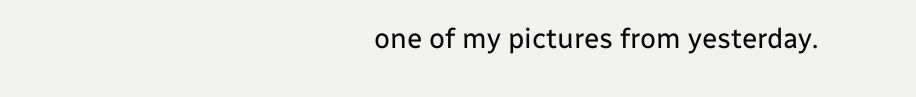one of my pictures from yesterday.